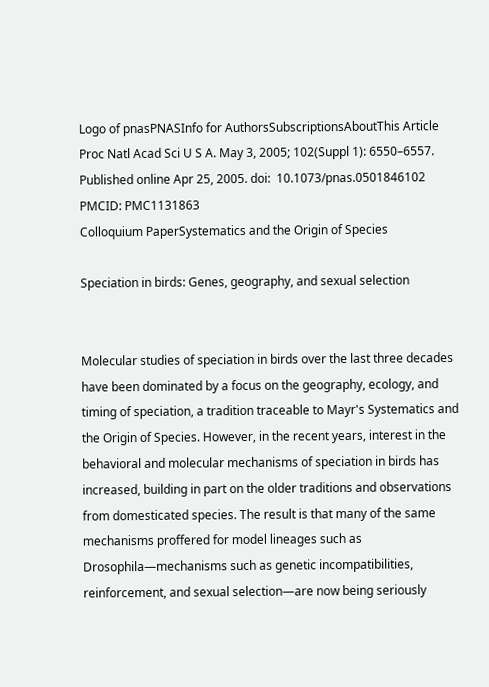Logo of pnasPNASInfo for AuthorsSubscriptionsAboutThis Article
Proc Natl Acad Sci U S A. May 3, 2005; 102(Suppl 1): 6550–6557.
Published online Apr 25, 2005. doi:  10.1073/pnas.0501846102
PMCID: PMC1131863
Colloquium PaperSystematics and the Origin of Species

Speciation in birds: Genes, geography, and sexual selection


Molecular studies of speciation in birds over the last three decades have been dominated by a focus on the geography, ecology, and timing of speciation, a tradition traceable to Mayr's Systematics and the Origin of Species. However, in the recent years, interest in the behavioral and molecular mechanisms of speciation in birds has increased, building in part on the older traditions and observations from domesticated species. The result is that many of the same mechanisms proffered for model lineages such as Drosophila—mechanisms such as genetic incompatibilities, reinforcement, and sexual selection—are now being seriously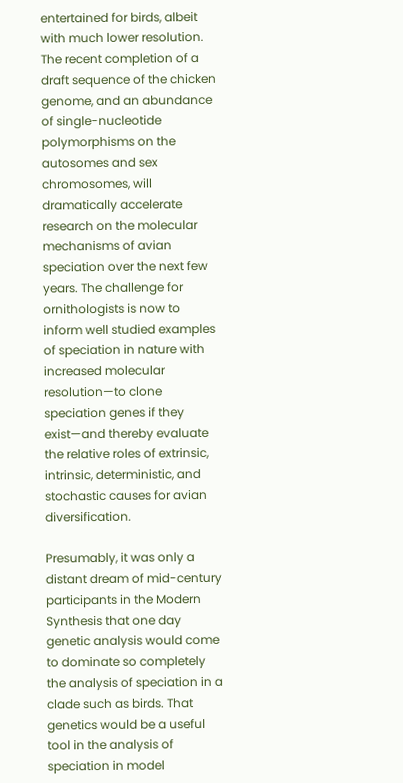entertained for birds, albeit with much lower resolution. The recent completion of a draft sequence of the chicken genome, and an abundance of single-nucleotide polymorphisms on the autosomes and sex chromosomes, will dramatically accelerate research on the molecular mechanisms of avian speciation over the next few years. The challenge for ornithologists is now to inform well studied examples of speciation in nature with increased molecular resolution—to clone speciation genes if they exist—and thereby evaluate the relative roles of extrinsic, intrinsic, deterministic, and stochastic causes for avian diversification.

Presumably, it was only a distant dream of mid-century participants in the Modern Synthesis that one day genetic analysis would come to dominate so completely the analysis of speciation in a clade such as birds. That genetics would be a useful tool in the analysis of speciation in model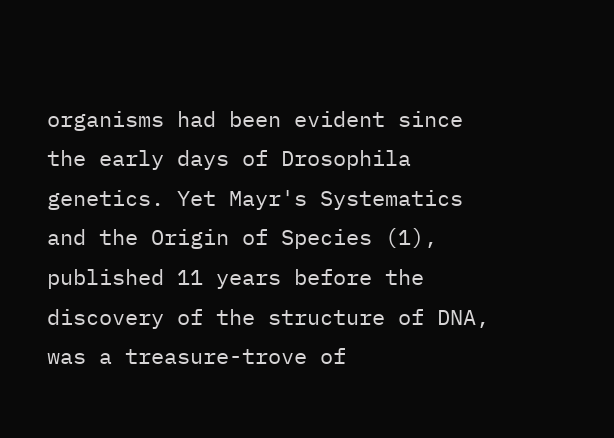organisms had been evident since the early days of Drosophila genetics. Yet Mayr's Systematics and the Origin of Species (1), published 11 years before the discovery of the structure of DNA, was a treasure-trove of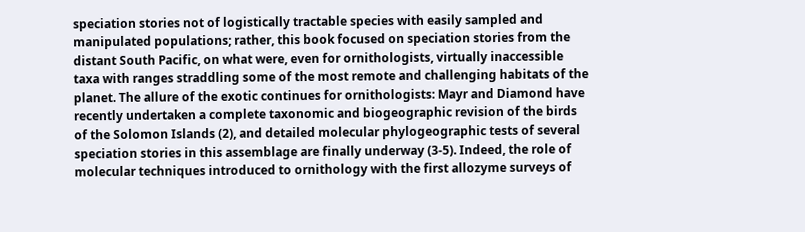speciation stories not of logistically tractable species with easily sampled and manipulated populations; rather, this book focused on speciation stories from the distant South Pacific, on what were, even for ornithologists, virtually inaccessible taxa with ranges straddling some of the most remote and challenging habitats of the planet. The allure of the exotic continues for ornithologists: Mayr and Diamond have recently undertaken a complete taxonomic and biogeographic revision of the birds of the Solomon Islands (2), and detailed molecular phylogeographic tests of several speciation stories in this assemblage are finally underway (3-5). Indeed, the role of molecular techniques introduced to ornithology with the first allozyme surveys of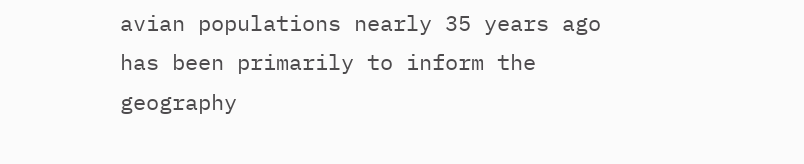avian populations nearly 35 years ago has been primarily to inform the geography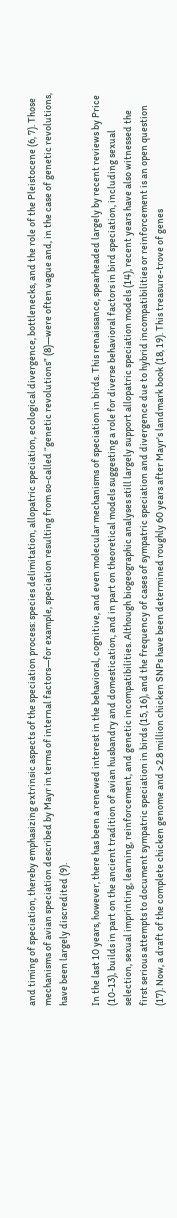and timing of speciation, thereby emphasizing extrinsic aspects of the speciation process: species delimitation, allopatric speciation, ecological divergence, bottlenecks, and the role of the Pleistocene (6, 7). Those mechanisms of avian speciation described by Mayr in terms of internal factors—for example, speciation resulting from so-called “genetic revolutions” (8)—were often vague and, in the case of genetic revolutions, have been largely discredited (9).

In the last 10 years, however, there has been a renewed interest in the behavioral, cognitive, and even molecular mechanisms of speciation in birds. This renaissance, spearheaded largely by recent reviews by Price (10-13), builds in part on the ancient tradition of avian husbandry and domestication, and in part on theoretical models suggesting a role for diverse behavioral factors in bird speciation, including sexual selection, sexual imprinting, learning, reinforcement, and genetic incompatibilities. Although biogeographic analyses still largely support allopatric speciation models (14), recent years have also witnessed the first serious attempts to document sympatric speciation in birds (15, 16), and the frequency of cases of sympatric speciation and divergence due to hybrid incompatibilities or reinforcement is an open question (17). Now, a draft of the complete chicken genome and >2.8 million chicken SNPs have been determined roughly 60 years after Mayr's landmark book (18, 19). This treasure-trove of genes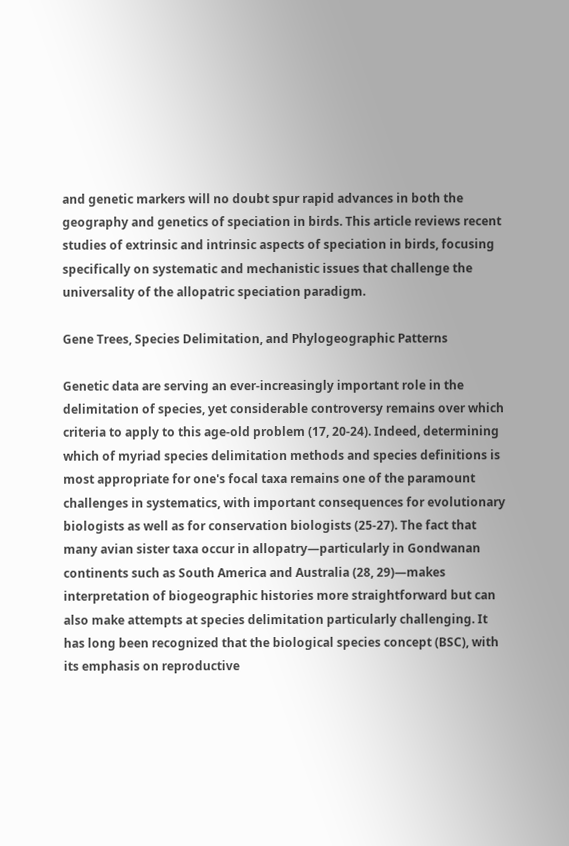and genetic markers will no doubt spur rapid advances in both the geography and genetics of speciation in birds. This article reviews recent studies of extrinsic and intrinsic aspects of speciation in birds, focusing specifically on systematic and mechanistic issues that challenge the universality of the allopatric speciation paradigm.

Gene Trees, Species Delimitation, and Phylogeographic Patterns

Genetic data are serving an ever-increasingly important role in the delimitation of species, yet considerable controversy remains over which criteria to apply to this age-old problem (17, 20-24). Indeed, determining which of myriad species delimitation methods and species definitions is most appropriate for one's focal taxa remains one of the paramount challenges in systematics, with important consequences for evolutionary biologists as well as for conservation biologists (25-27). The fact that many avian sister taxa occur in allopatry—particularly in Gondwanan continents such as South America and Australia (28, 29)—makes interpretation of biogeographic histories more straightforward but can also make attempts at species delimitation particularly challenging. It has long been recognized that the biological species concept (BSC), with its emphasis on reproductive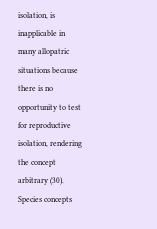isolation, is inapplicable in many allopatric situations because there is no opportunity to test for reproductive isolation, rendering the concept arbitrary (30). Species concepts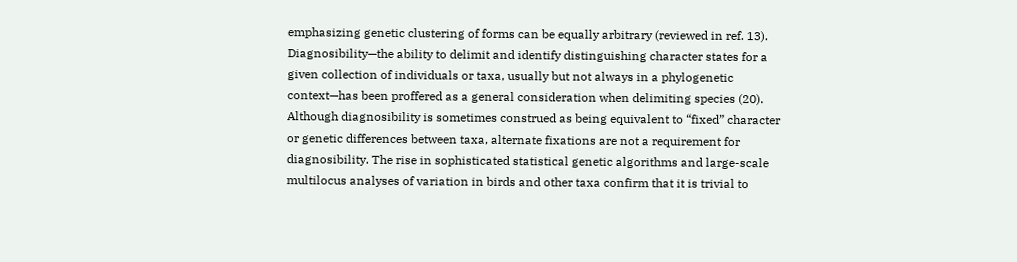emphasizing genetic clustering of forms can be equally arbitrary (reviewed in ref. 13). Diagnosibility—the ability to delimit and identify distinguishing character states for a given collection of individuals or taxa, usually but not always in a phylogenetic context—has been proffered as a general consideration when delimiting species (20). Although diagnosibility is sometimes construed as being equivalent to “fixed” character or genetic differences between taxa, alternate fixations are not a requirement for diagnosibility. The rise in sophisticated statistical genetic algorithms and large-scale multilocus analyses of variation in birds and other taxa confirm that it is trivial to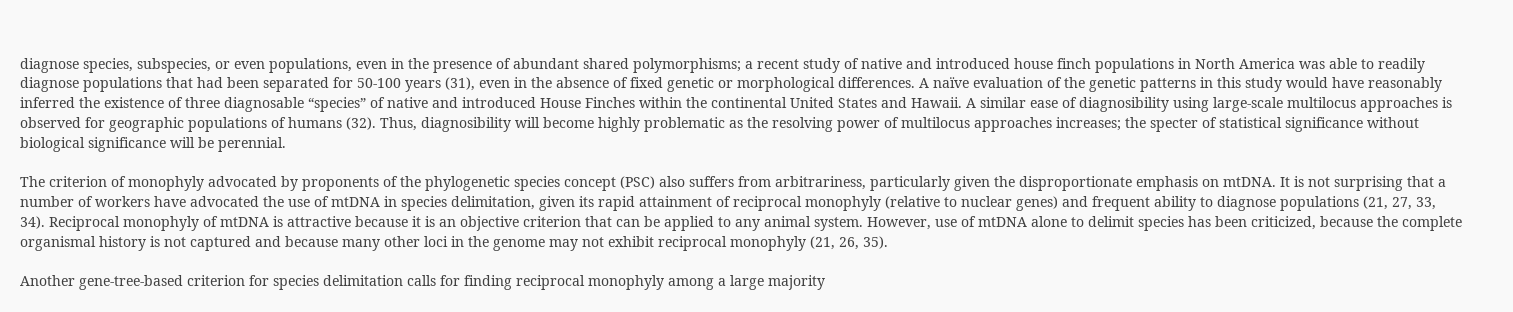diagnose species, subspecies, or even populations, even in the presence of abundant shared polymorphisms; a recent study of native and introduced house finch populations in North America was able to readily diagnose populations that had been separated for 50-100 years (31), even in the absence of fixed genetic or morphological differences. A naïve evaluation of the genetic patterns in this study would have reasonably inferred the existence of three diagnosable “species” of native and introduced House Finches within the continental United States and Hawaii. A similar ease of diagnosibility using large-scale multilocus approaches is observed for geographic populations of humans (32). Thus, diagnosibility will become highly problematic as the resolving power of multilocus approaches increases; the specter of statistical significance without biological significance will be perennial.

The criterion of monophyly advocated by proponents of the phylogenetic species concept (PSC) also suffers from arbitrariness, particularly given the disproportionate emphasis on mtDNA. It is not surprising that a number of workers have advocated the use of mtDNA in species delimitation, given its rapid attainment of reciprocal monophyly (relative to nuclear genes) and frequent ability to diagnose populations (21, 27, 33, 34). Reciprocal monophyly of mtDNA is attractive because it is an objective criterion that can be applied to any animal system. However, use of mtDNA alone to delimit species has been criticized, because the complete organismal history is not captured and because many other loci in the genome may not exhibit reciprocal monophyly (21, 26, 35).

Another gene-tree-based criterion for species delimitation calls for finding reciprocal monophyly among a large majority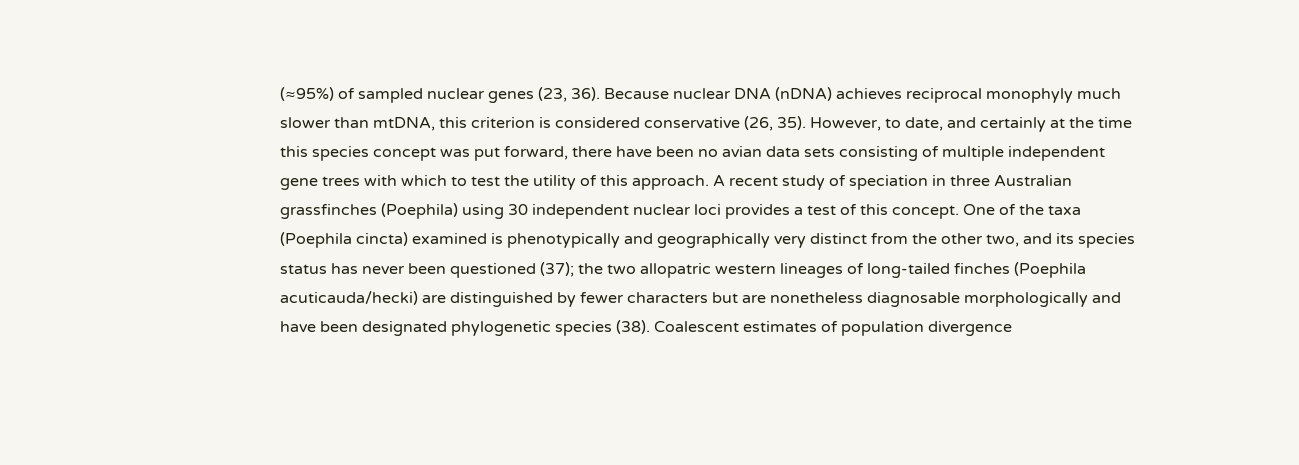(≈95%) of sampled nuclear genes (23, 36). Because nuclear DNA (nDNA) achieves reciprocal monophyly much slower than mtDNA, this criterion is considered conservative (26, 35). However, to date, and certainly at the time this species concept was put forward, there have been no avian data sets consisting of multiple independent gene trees with which to test the utility of this approach. A recent study of speciation in three Australian grassfinches (Poephila) using 30 independent nuclear loci provides a test of this concept. One of the taxa (Poephila cincta) examined is phenotypically and geographically very distinct from the other two, and its species status has never been questioned (37); the two allopatric western lineages of long-tailed finches (Poephila acuticauda/hecki) are distinguished by fewer characters but are nonetheless diagnosable morphologically and have been designated phylogenetic species (38). Coalescent estimates of population divergence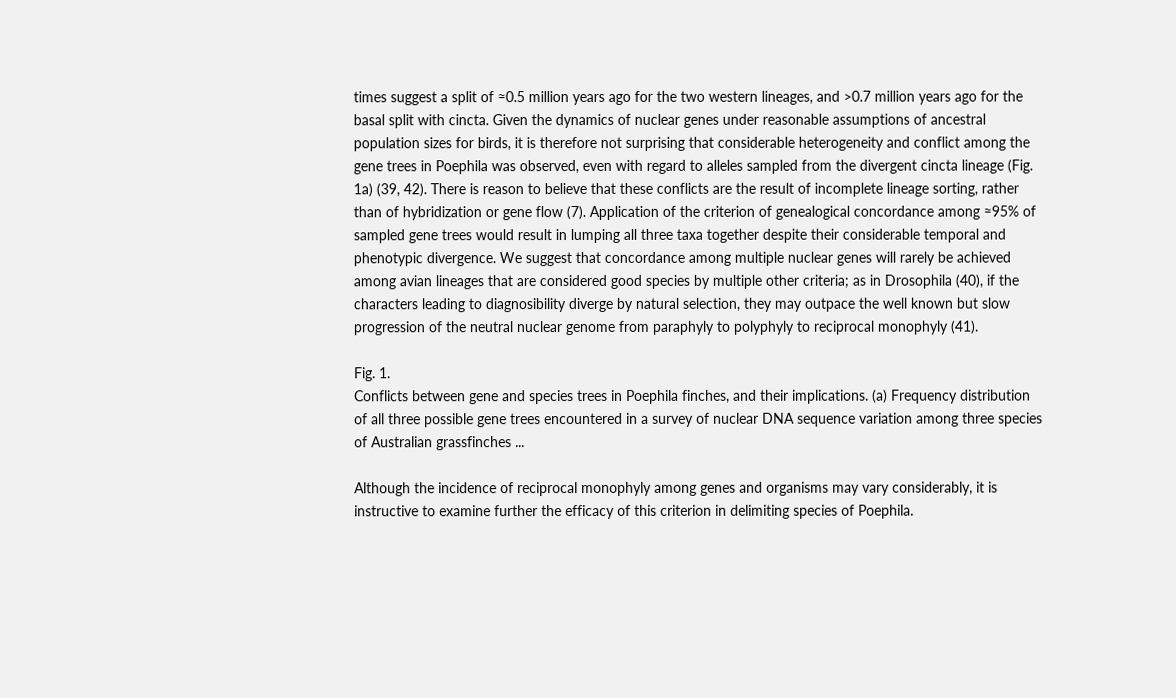times suggest a split of ≈0.5 million years ago for the two western lineages, and >0.7 million years ago for the basal split with cincta. Given the dynamics of nuclear genes under reasonable assumptions of ancestral population sizes for birds, it is therefore not surprising that considerable heterogeneity and conflict among the gene trees in Poephila was observed, even with regard to alleles sampled from the divergent cincta lineage (Fig. 1a) (39, 42). There is reason to believe that these conflicts are the result of incomplete lineage sorting, rather than of hybridization or gene flow (7). Application of the criterion of genealogical concordance among ≈95% of sampled gene trees would result in lumping all three taxa together despite their considerable temporal and phenotypic divergence. We suggest that concordance among multiple nuclear genes will rarely be achieved among avian lineages that are considered good species by multiple other criteria; as in Drosophila (40), if the characters leading to diagnosibility diverge by natural selection, they may outpace the well known but slow progression of the neutral nuclear genome from paraphyly to polyphyly to reciprocal monophyly (41).

Fig. 1.
Conflicts between gene and species trees in Poephila finches, and their implications. (a) Frequency distribution of all three possible gene trees encountered in a survey of nuclear DNA sequence variation among three species of Australian grassfinches ...

Although the incidence of reciprocal monophyly among genes and organisms may vary considerably, it is instructive to examine further the efficacy of this criterion in delimiting species of Poephila.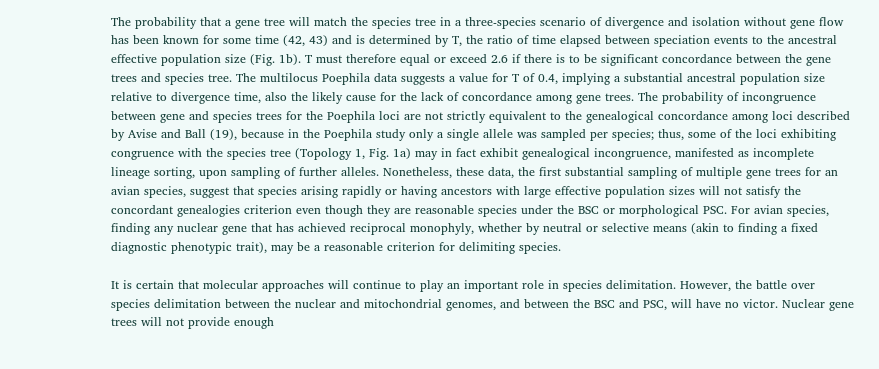The probability that a gene tree will match the species tree in a three-species scenario of divergence and isolation without gene flow has been known for some time (42, 43) and is determined by T, the ratio of time elapsed between speciation events to the ancestral effective population size (Fig. 1b). T must therefore equal or exceed 2.6 if there is to be significant concordance between the gene trees and species tree. The multilocus Poephila data suggests a value for T of 0.4, implying a substantial ancestral population size relative to divergence time, also the likely cause for the lack of concordance among gene trees. The probability of incongruence between gene and species trees for the Poephila loci are not strictly equivalent to the genealogical concordance among loci described by Avise and Ball (19), because in the Poephila study only a single allele was sampled per species; thus, some of the loci exhibiting congruence with the species tree (Topology 1, Fig. 1a) may in fact exhibit genealogical incongruence, manifested as incomplete lineage sorting, upon sampling of further alleles. Nonetheless, these data, the first substantial sampling of multiple gene trees for an avian species, suggest that species arising rapidly or having ancestors with large effective population sizes will not satisfy the concordant genealogies criterion even though they are reasonable species under the BSC or morphological PSC. For avian species, finding any nuclear gene that has achieved reciprocal monophyly, whether by neutral or selective means (akin to finding a fixed diagnostic phenotypic trait), may be a reasonable criterion for delimiting species.

It is certain that molecular approaches will continue to play an important role in species delimitation. However, the battle over species delimitation between the nuclear and mitochondrial genomes, and between the BSC and PSC, will have no victor. Nuclear gene trees will not provide enough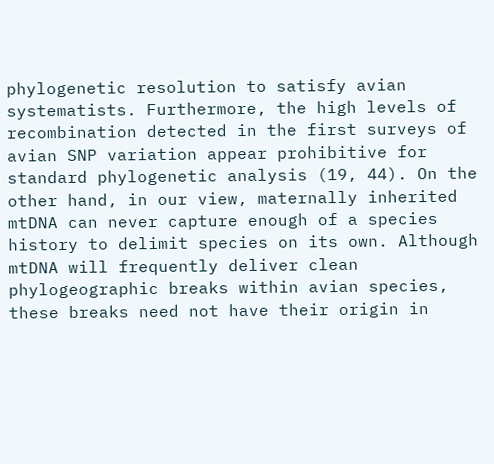phylogenetic resolution to satisfy avian systematists. Furthermore, the high levels of recombination detected in the first surveys of avian SNP variation appear prohibitive for standard phylogenetic analysis (19, 44). On the other hand, in our view, maternally inherited mtDNA can never capture enough of a species history to delimit species on its own. Although mtDNA will frequently deliver clean phylogeographic breaks within avian species, these breaks need not have their origin in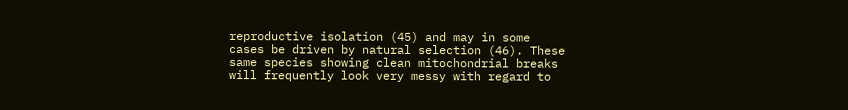reproductive isolation (45) and may in some cases be driven by natural selection (46). These same species showing clean mitochondrial breaks will frequently look very messy with regard to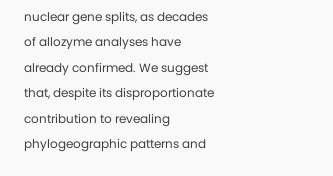nuclear gene splits, as decades of allozyme analyses have already confirmed. We suggest that, despite its disproportionate contribution to revealing phylogeographic patterns and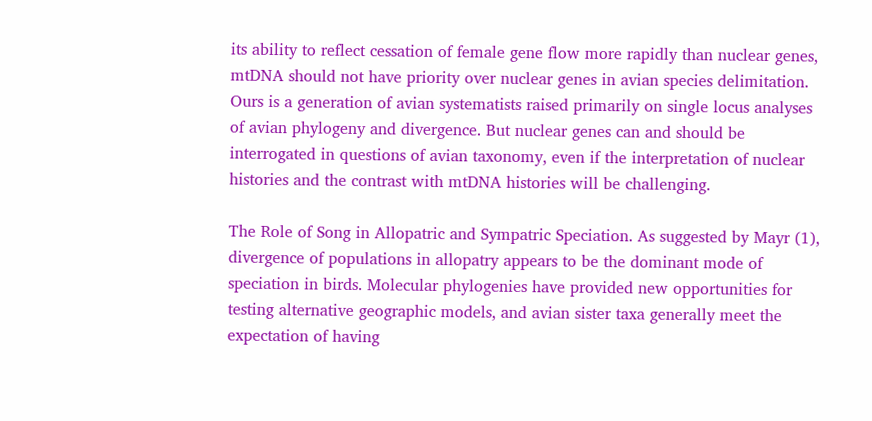its ability to reflect cessation of female gene flow more rapidly than nuclear genes, mtDNA should not have priority over nuclear genes in avian species delimitation. Ours is a generation of avian systematists raised primarily on single locus analyses of avian phylogeny and divergence. But nuclear genes can and should be interrogated in questions of avian taxonomy, even if the interpretation of nuclear histories and the contrast with mtDNA histories will be challenging.

The Role of Song in Allopatric and Sympatric Speciation. As suggested by Mayr (1), divergence of populations in allopatry appears to be the dominant mode of speciation in birds. Molecular phylogenies have provided new opportunities for testing alternative geographic models, and avian sister taxa generally meet the expectation of having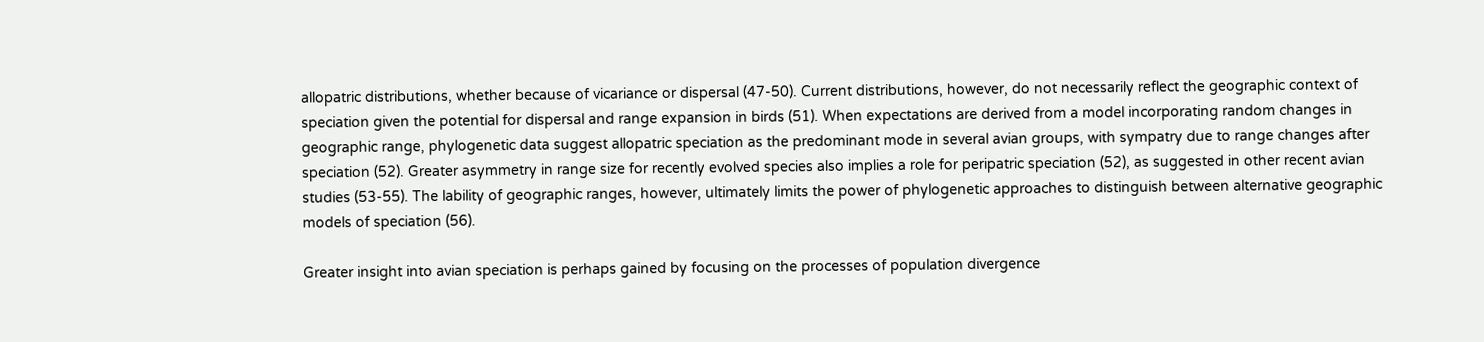allopatric distributions, whether because of vicariance or dispersal (47-50). Current distributions, however, do not necessarily reflect the geographic context of speciation given the potential for dispersal and range expansion in birds (51). When expectations are derived from a model incorporating random changes in geographic range, phylogenetic data suggest allopatric speciation as the predominant mode in several avian groups, with sympatry due to range changes after speciation (52). Greater asymmetry in range size for recently evolved species also implies a role for peripatric speciation (52), as suggested in other recent avian studies (53-55). The lability of geographic ranges, however, ultimately limits the power of phylogenetic approaches to distinguish between alternative geographic models of speciation (56).

Greater insight into avian speciation is perhaps gained by focusing on the processes of population divergence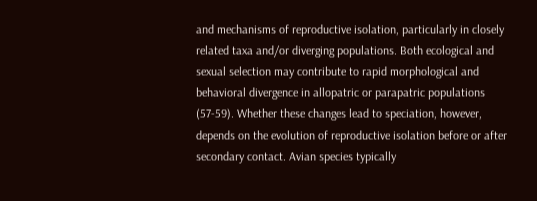and mechanisms of reproductive isolation, particularly in closely related taxa and/or diverging populations. Both ecological and sexual selection may contribute to rapid morphological and behavioral divergence in allopatric or parapatric populations (57-59). Whether these changes lead to speciation, however, depends on the evolution of reproductive isolation before or after secondary contact. Avian species typically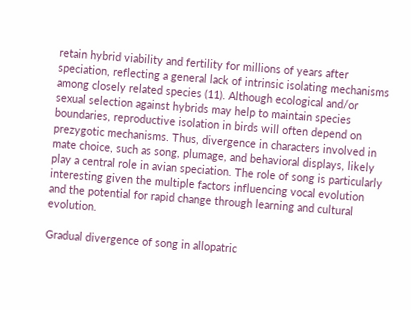retain hybrid viability and fertility for millions of years after speciation, reflecting a general lack of intrinsic isolating mechanisms among closely related species (11). Although ecological and/or sexual selection against hybrids may help to maintain species boundaries, reproductive isolation in birds will often depend on prezygotic mechanisms. Thus, divergence in characters involved in mate choice, such as song, plumage, and behavioral displays, likely play a central role in avian speciation. The role of song is particularly interesting given the multiple factors influencing vocal evolution and the potential for rapid change through learning and cultural evolution.

Gradual divergence of song in allopatric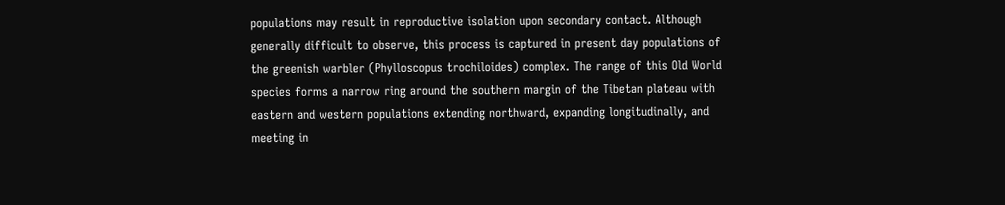populations may result in reproductive isolation upon secondary contact. Although generally difficult to observe, this process is captured in present day populations of the greenish warbler (Phylloscopus trochiloides) complex. The range of this Old World species forms a narrow ring around the southern margin of the Tibetan plateau with eastern and western populations extending northward, expanding longitudinally, and meeting in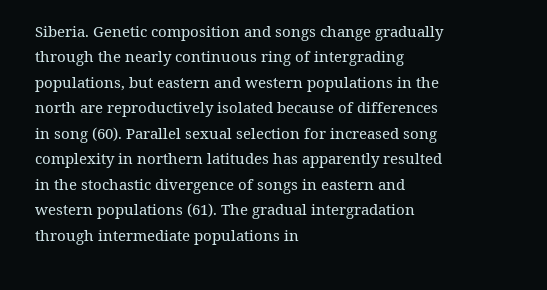Siberia. Genetic composition and songs change gradually through the nearly continuous ring of intergrading populations, but eastern and western populations in the north are reproductively isolated because of differences in song (60). Parallel sexual selection for increased song complexity in northern latitudes has apparently resulted in the stochastic divergence of songs in eastern and western populations (61). The gradual intergradation through intermediate populations in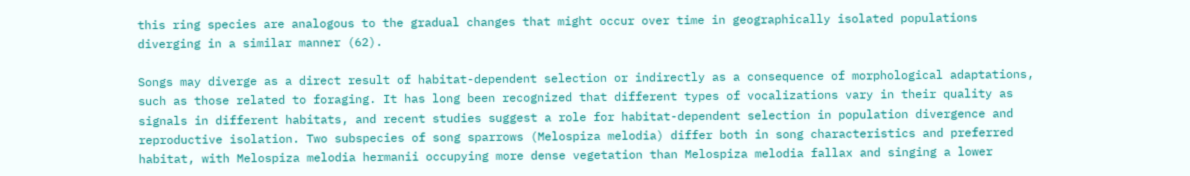this ring species are analogous to the gradual changes that might occur over time in geographically isolated populations diverging in a similar manner (62).

Songs may diverge as a direct result of habitat-dependent selection or indirectly as a consequence of morphological adaptations, such as those related to foraging. It has long been recognized that different types of vocalizations vary in their quality as signals in different habitats, and recent studies suggest a role for habitat-dependent selection in population divergence and reproductive isolation. Two subspecies of song sparrows (Melospiza melodia) differ both in song characteristics and preferred habitat, with Melospiza melodia hermanii occupying more dense vegetation than Melospiza melodia fallax and singing a lower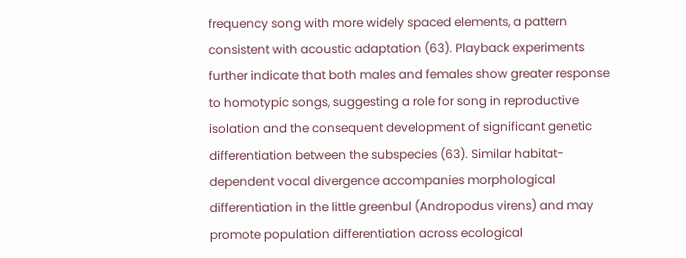frequency song with more widely spaced elements, a pattern consistent with acoustic adaptation (63). Playback experiments further indicate that both males and females show greater response to homotypic songs, suggesting a role for song in reproductive isolation and the consequent development of significant genetic differentiation between the subspecies (63). Similar habitat-dependent vocal divergence accompanies morphological differentiation in the little greenbul (Andropodus virens) and may promote population differentiation across ecological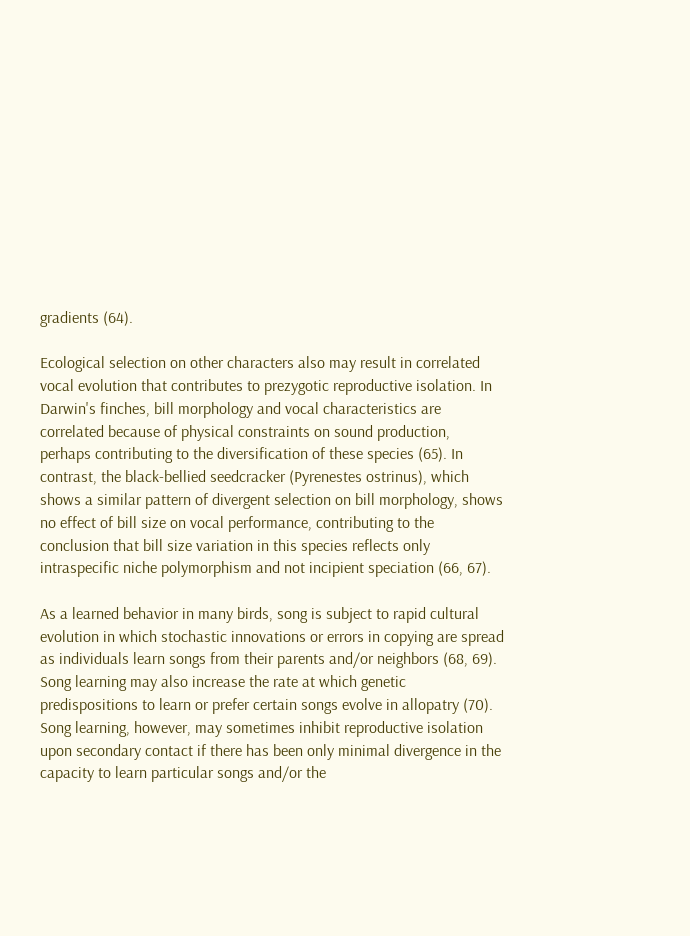gradients (64).

Ecological selection on other characters also may result in correlated vocal evolution that contributes to prezygotic reproductive isolation. In Darwin's finches, bill morphology and vocal characteristics are correlated because of physical constraints on sound production, perhaps contributing to the diversification of these species (65). In contrast, the black-bellied seedcracker (Pyrenestes ostrinus), which shows a similar pattern of divergent selection on bill morphology, shows no effect of bill size on vocal performance, contributing to the conclusion that bill size variation in this species reflects only intraspecific niche polymorphism and not incipient speciation (66, 67).

As a learned behavior in many birds, song is subject to rapid cultural evolution in which stochastic innovations or errors in copying are spread as individuals learn songs from their parents and/or neighbors (68, 69). Song learning may also increase the rate at which genetic predispositions to learn or prefer certain songs evolve in allopatry (70). Song learning, however, may sometimes inhibit reproductive isolation upon secondary contact if there has been only minimal divergence in the capacity to learn particular songs and/or the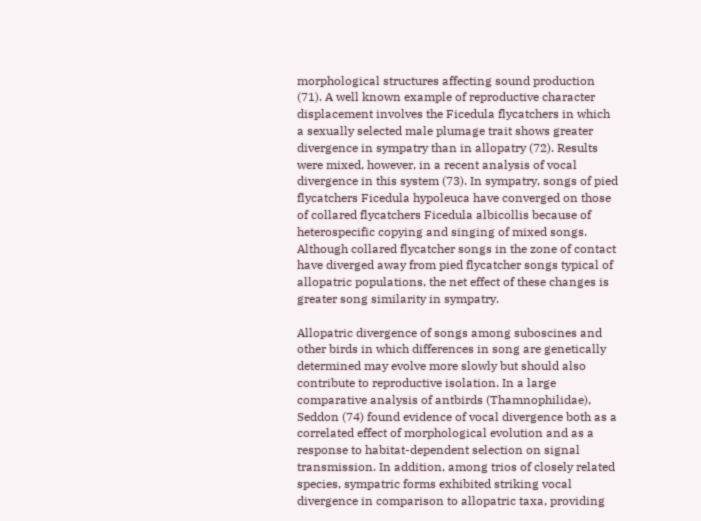morphological structures affecting sound production (71). A well known example of reproductive character displacement involves the Ficedula flycatchers in which a sexually selected male plumage trait shows greater divergence in sympatry than in allopatry (72). Results were mixed, however, in a recent analysis of vocal divergence in this system (73). In sympatry, songs of pied flycatchers Ficedula hypoleuca have converged on those of collared flycatchers Ficedula albicollis because of heterospecific copying and singing of mixed songs. Although collared flycatcher songs in the zone of contact have diverged away from pied flycatcher songs typical of allopatric populations, the net effect of these changes is greater song similarity in sympatry.

Allopatric divergence of songs among suboscines and other birds in which differences in song are genetically determined may evolve more slowly but should also contribute to reproductive isolation. In a large comparative analysis of antbirds (Thamnophilidae), Seddon (74) found evidence of vocal divergence both as a correlated effect of morphological evolution and as a response to habitat-dependent selection on signal transmission. In addition, among trios of closely related species, sympatric forms exhibited striking vocal divergence in comparison to allopatric taxa, providing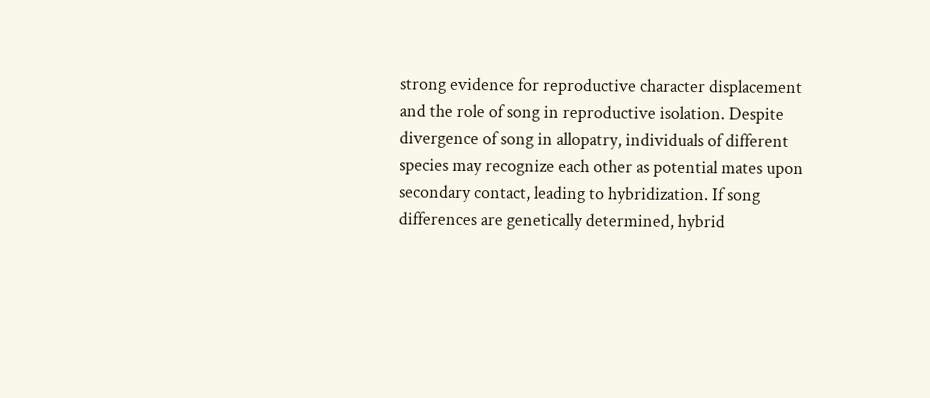strong evidence for reproductive character displacement and the role of song in reproductive isolation. Despite divergence of song in allopatry, individuals of different species may recognize each other as potential mates upon secondary contact, leading to hybridization. If song differences are genetically determined, hybrid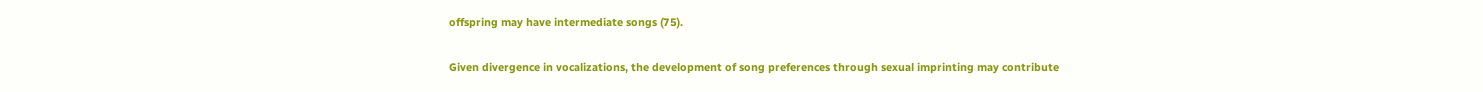offspring may have intermediate songs (75).

Given divergence in vocalizations, the development of song preferences through sexual imprinting may contribute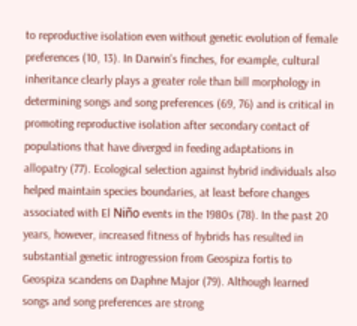to reproductive isolation even without genetic evolution of female preferences (10, 13). In Darwin's finches, for example, cultural inheritance clearly plays a greater role than bill morphology in determining songs and song preferences (69, 76) and is critical in promoting reproductive isolation after secondary contact of populations that have diverged in feeding adaptations in allopatry (77). Ecological selection against hybrid individuals also helped maintain species boundaries, at least before changes associated with El Niño events in the 1980s (78). In the past 20 years, however, increased fitness of hybrids has resulted in substantial genetic introgression from Geospiza fortis to Geospiza scandens on Daphne Major (79). Although learned songs and song preferences are strong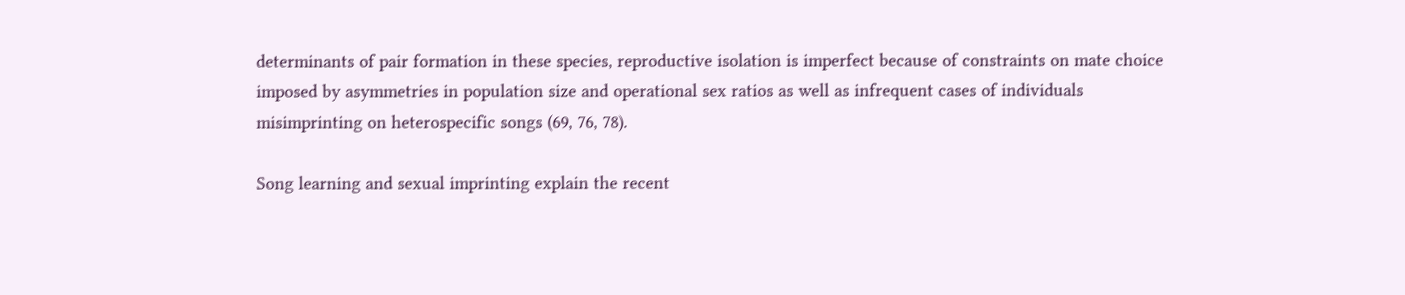determinants of pair formation in these species, reproductive isolation is imperfect because of constraints on mate choice imposed by asymmetries in population size and operational sex ratios as well as infrequent cases of individuals misimprinting on heterospecific songs (69, 76, 78).

Song learning and sexual imprinting explain the recent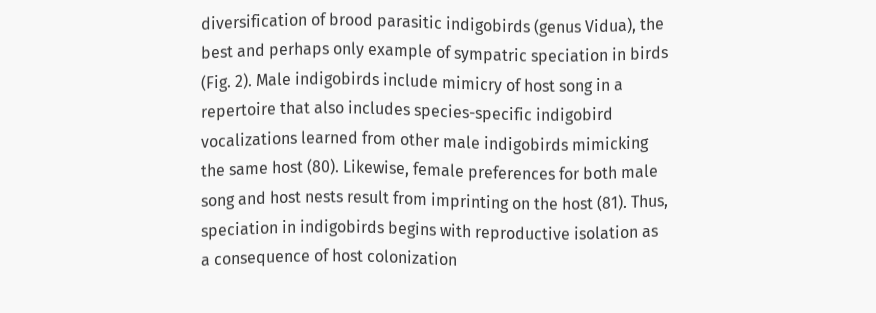diversification of brood parasitic indigobirds (genus Vidua), the best and perhaps only example of sympatric speciation in birds (Fig. 2). Male indigobirds include mimicry of host song in a repertoire that also includes species-specific indigobird vocalizations learned from other male indigobirds mimicking the same host (80). Likewise, female preferences for both male song and host nests result from imprinting on the host (81). Thus, speciation in indigobirds begins with reproductive isolation as a consequence of host colonization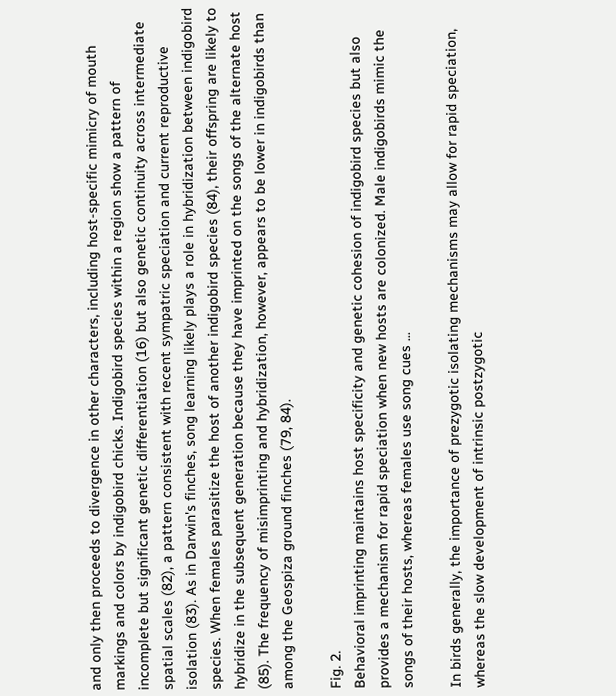and only then proceeds to divergence in other characters, including host-specific mimicry of mouth markings and colors by indigobird chicks. Indigobird species within a region show a pattern of incomplete but significant genetic differentiation (16) but also genetic continuity across intermediate spatial scales (82), a pattern consistent with recent sympatric speciation and current reproductive isolation (83). As in Darwin's finches, song learning likely plays a role in hybridization between indigobird species. When females parasitize the host of another indigobird species (84), their offspring are likely to hybridize in the subsequent generation because they have imprinted on the songs of the alternate host (85). The frequency of misimprinting and hybridization, however, appears to be lower in indigobirds than among the Geospiza ground finches (79, 84).

Fig. 2.
Behavioral imprinting maintains host specificity and genetic cohesion of indigobird species but also provides a mechanism for rapid speciation when new hosts are colonized. Male indigobirds mimic the songs of their hosts, whereas females use song cues ...

In birds generally, the importance of prezygotic isolating mechanisms may allow for rapid speciation, whereas the slow development of intrinsic postzygotic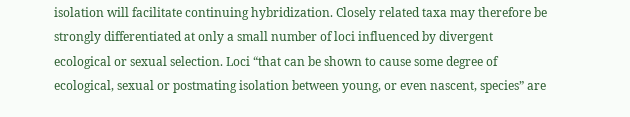isolation will facilitate continuing hybridization. Closely related taxa may therefore be strongly differentiated at only a small number of loci influenced by divergent ecological or sexual selection. Loci “that can be shown to cause some degree of ecological, sexual or postmating isolation between young, or even nascent, species” are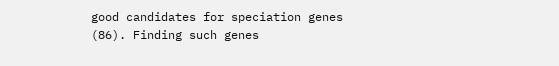good candidates for speciation genes (86). Finding such genes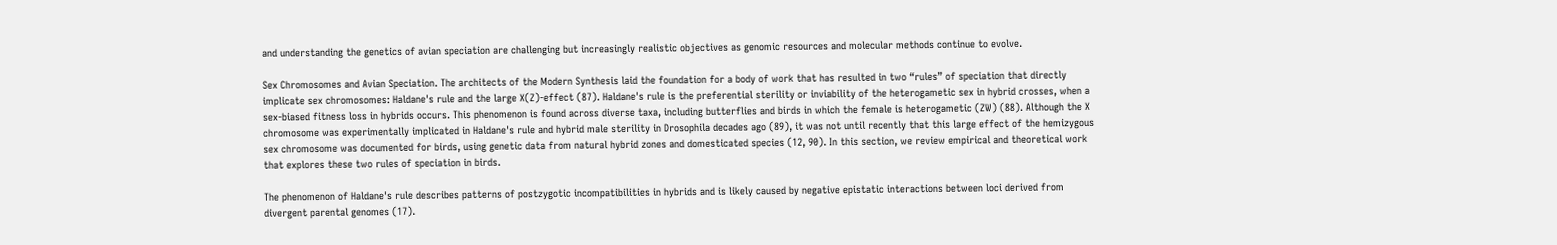and understanding the genetics of avian speciation are challenging but increasingly realistic objectives as genomic resources and molecular methods continue to evolve.

Sex Chromosomes and Avian Speciation. The architects of the Modern Synthesis laid the foundation for a body of work that has resulted in two “rules” of speciation that directly implicate sex chromosomes: Haldane's rule and the large X(Z)-effect (87). Haldane's rule is the preferential sterility or inviability of the heterogametic sex in hybrid crosses, when a sex-biased fitness loss in hybrids occurs. This phenomenon is found across diverse taxa, including butterflies and birds in which the female is heterogametic (ZW) (88). Although the X chromosome was experimentally implicated in Haldane's rule and hybrid male sterility in Drosophila decades ago (89), it was not until recently that this large effect of the hemizygous sex chromosome was documented for birds, using genetic data from natural hybrid zones and domesticated species (12, 90). In this section, we review empirical and theoretical work that explores these two rules of speciation in birds.

The phenomenon of Haldane's rule describes patterns of postzygotic incompatibilities in hybrids and is likely caused by negative epistatic interactions between loci derived from divergent parental genomes (17).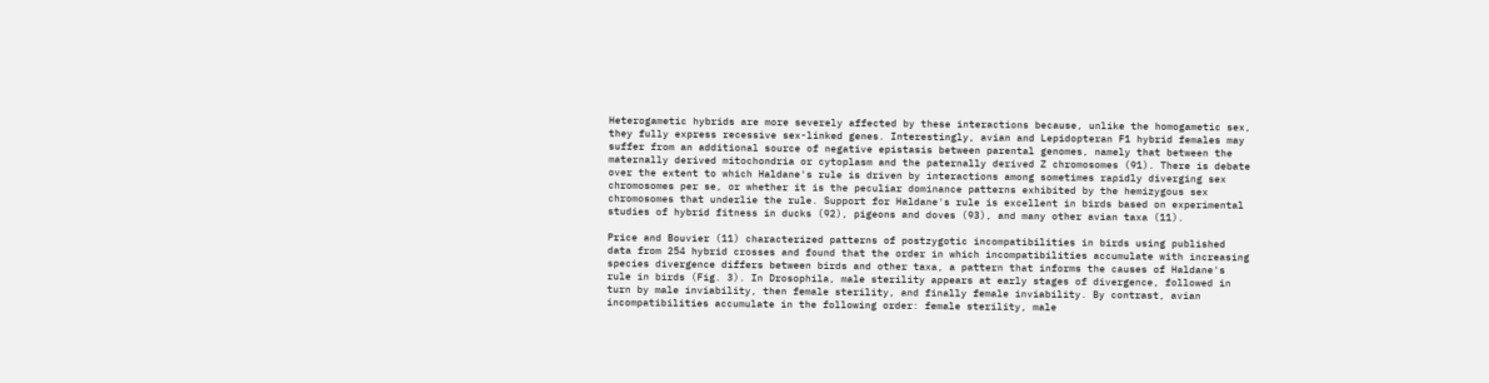Heterogametic hybrids are more severely affected by these interactions because, unlike the homogametic sex, they fully express recessive sex-linked genes. Interestingly, avian and Lepidopteran F1 hybrid females may suffer from an additional source of negative epistasis between parental genomes, namely that between the maternally derived mitochondria or cytoplasm and the paternally derived Z chromosomes (91). There is debate over the extent to which Haldane's rule is driven by interactions among sometimes rapidly diverging sex chromosomes per se, or whether it is the peculiar dominance patterns exhibited by the hemizygous sex chromosomes that underlie the rule. Support for Haldane's rule is excellent in birds based on experimental studies of hybrid fitness in ducks (92), pigeons and doves (93), and many other avian taxa (11).

Price and Bouvier (11) characterized patterns of postzygotic incompatibilities in birds using published data from 254 hybrid crosses and found that the order in which incompatibilities accumulate with increasing species divergence differs between birds and other taxa, a pattern that informs the causes of Haldane's rule in birds (Fig. 3). In Drosophila, male sterility appears at early stages of divergence, followed in turn by male inviability, then female sterility, and finally female inviability. By contrast, avian incompatibilities accumulate in the following order: female sterility, male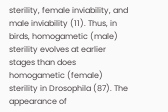sterility, female inviability, and male inviability (11). Thus, in birds, homogametic (male) sterility evolves at earlier stages than does homogametic (female) sterility in Drosophila (87). The appearance of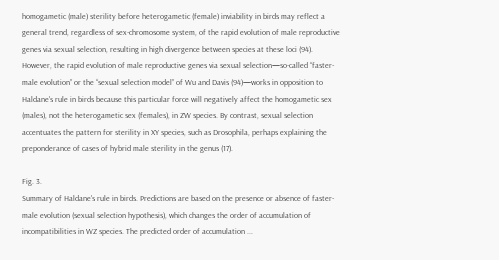homogametic (male) sterility before heterogametic (female) inviability in birds may reflect a general trend, regardless of sex-chromosome system, of the rapid evolution of male reproductive genes via sexual selection, resulting in high divergence between species at these loci (94). However, the rapid evolution of male reproductive genes via sexual selection—so-called “faster-male evolution” or the “sexual selection model” of Wu and Davis (94)—works in opposition to Haldane's rule in birds because this particular force will negatively affect the homogametic sex (males), not the heterogametic sex (females), in ZW species. By contrast, sexual selection accentuates the pattern for sterility in XY species, such as Drosophila, perhaps explaining the preponderance of cases of hybrid male sterility in the genus (17).

Fig. 3.
Summary of Haldane's rule in birds. Predictions are based on the presence or absence of faster-male evolution (sexual selection hypothesis), which changes the order of accumulation of incompatibilities in WZ species. The predicted order of accumulation ...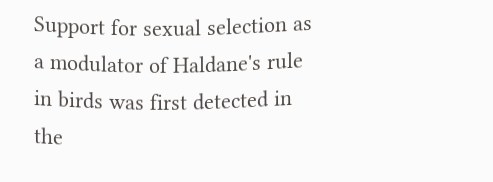Support for sexual selection as a modulator of Haldane's rule in birds was first detected in the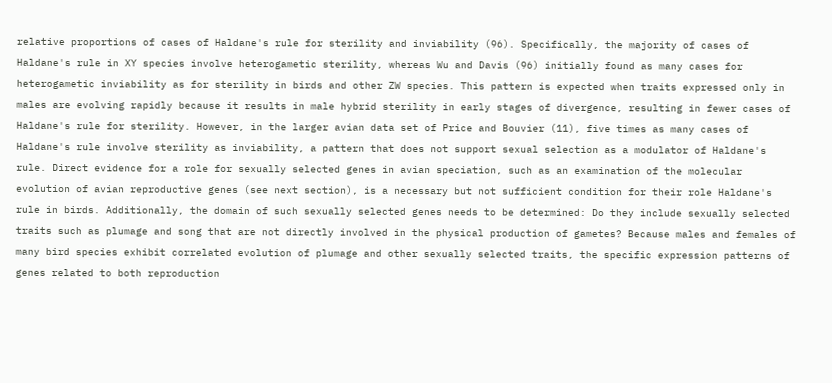relative proportions of cases of Haldane's rule for sterility and inviability (96). Specifically, the majority of cases of Haldane's rule in XY species involve heterogametic sterility, whereas Wu and Davis (96) initially found as many cases for heterogametic inviability as for sterility in birds and other ZW species. This pattern is expected when traits expressed only in males are evolving rapidly because it results in male hybrid sterility in early stages of divergence, resulting in fewer cases of Haldane's rule for sterility. However, in the larger avian data set of Price and Bouvier (11), five times as many cases of Haldane's rule involve sterility as inviability, a pattern that does not support sexual selection as a modulator of Haldane's rule. Direct evidence for a role for sexually selected genes in avian speciation, such as an examination of the molecular evolution of avian reproductive genes (see next section), is a necessary but not sufficient condition for their role Haldane's rule in birds. Additionally, the domain of such sexually selected genes needs to be determined: Do they include sexually selected traits such as plumage and song that are not directly involved in the physical production of gametes? Because males and females of many bird species exhibit correlated evolution of plumage and other sexually selected traits, the specific expression patterns of genes related to both reproduction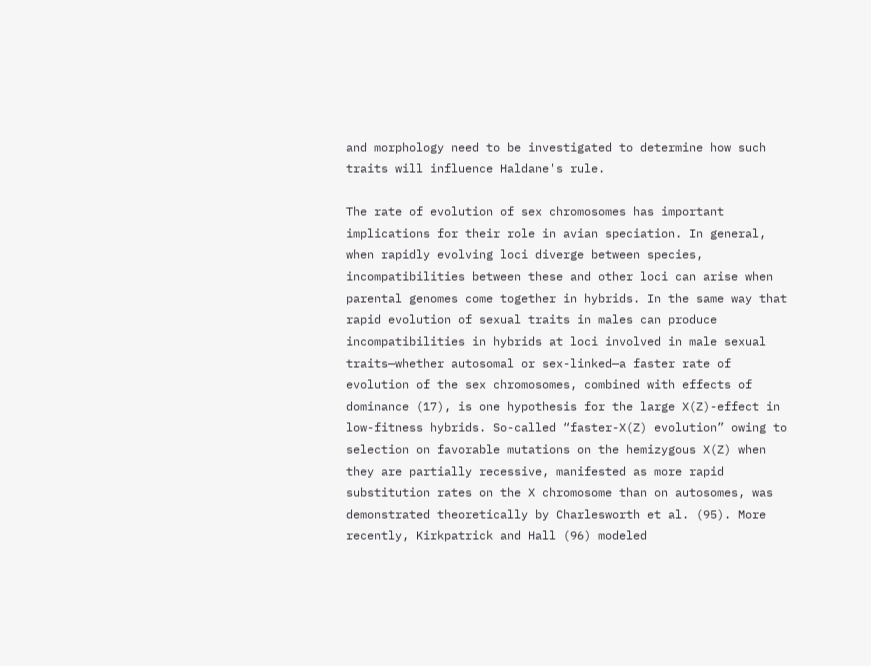and morphology need to be investigated to determine how such traits will influence Haldane's rule.

The rate of evolution of sex chromosomes has important implications for their role in avian speciation. In general, when rapidly evolving loci diverge between species, incompatibilities between these and other loci can arise when parental genomes come together in hybrids. In the same way that rapid evolution of sexual traits in males can produce incompatibilities in hybrids at loci involved in male sexual traits—whether autosomal or sex-linked—a faster rate of evolution of the sex chromosomes, combined with effects of dominance (17), is one hypothesis for the large X(Z)-effect in low-fitness hybrids. So-called “faster-X(Z) evolution” owing to selection on favorable mutations on the hemizygous X(Z) when they are partially recessive, manifested as more rapid substitution rates on the X chromosome than on autosomes, was demonstrated theoretically by Charlesworth et al. (95). More recently, Kirkpatrick and Hall (96) modeled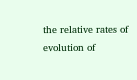the relative rates of evolution of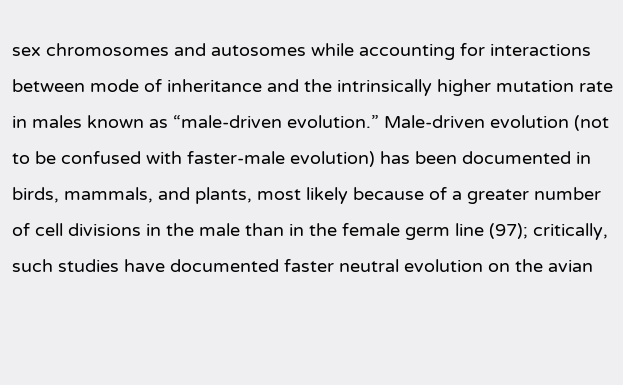sex chromosomes and autosomes while accounting for interactions between mode of inheritance and the intrinsically higher mutation rate in males known as “male-driven evolution.” Male-driven evolution (not to be confused with faster-male evolution) has been documented in birds, mammals, and plants, most likely because of a greater number of cell divisions in the male than in the female germ line (97); critically, such studies have documented faster neutral evolution on the avian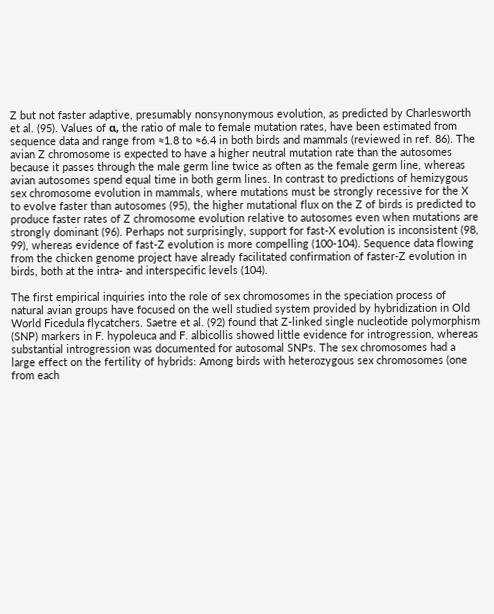Z but not faster adaptive, presumably nonsynonymous evolution, as predicted by Charlesworth et al. (95). Values of α, the ratio of male to female mutation rates, have been estimated from sequence data and range from ≈1.8 to ≈6.4 in both birds and mammals (reviewed in ref. 86). The avian Z chromosome is expected to have a higher neutral mutation rate than the autosomes because it passes through the male germ line twice as often as the female germ line, whereas avian autosomes spend equal time in both germ lines. In contrast to predictions of hemizygous sex chromosome evolution in mammals, where mutations must be strongly recessive for the X to evolve faster than autosomes (95), the higher mutational flux on the Z of birds is predicted to produce faster rates of Z chromosome evolution relative to autosomes even when mutations are strongly dominant (96). Perhaps not surprisingly, support for fast-X evolution is inconsistent (98, 99), whereas evidence of fast-Z evolution is more compelling (100-104). Sequence data flowing from the chicken genome project have already facilitated confirmation of faster-Z evolution in birds, both at the intra- and interspecific levels (104).

The first empirical inquiries into the role of sex chromosomes in the speciation process of natural avian groups have focused on the well studied system provided by hybridization in Old World Ficedula flycatchers. Saetre et al. (92) found that Z-linked single nucleotide polymorphism (SNP) markers in F. hypoleuca and F. albicollis showed little evidence for introgression, whereas substantial introgression was documented for autosomal SNPs. The sex chromosomes had a large effect on the fertility of hybrids: Among birds with heterozygous sex chromosomes (one from each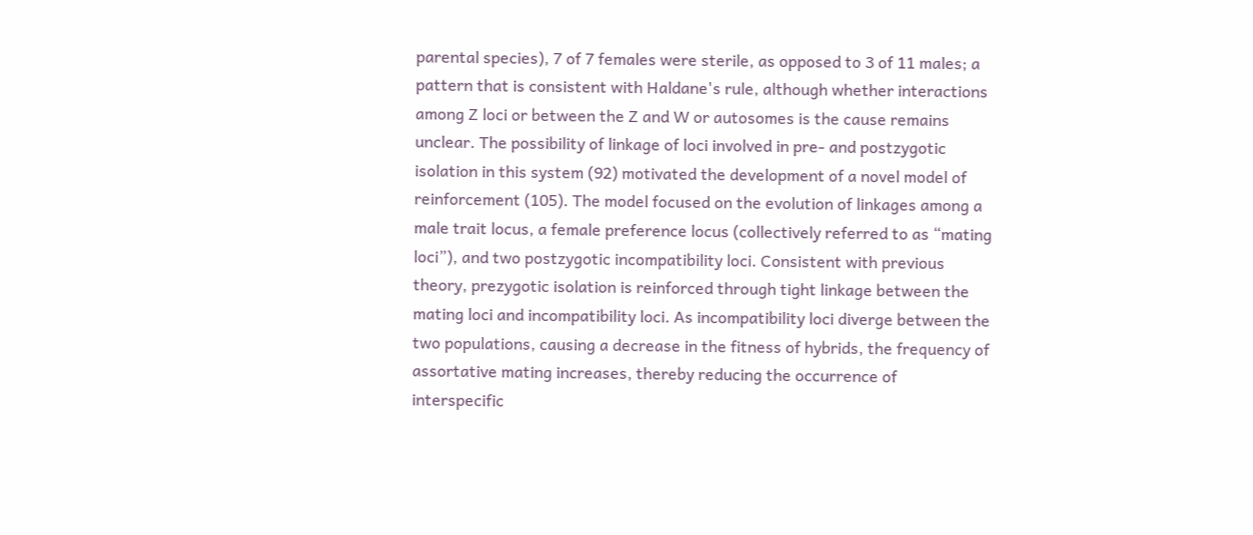parental species), 7 of 7 females were sterile, as opposed to 3 of 11 males; a pattern that is consistent with Haldane's rule, although whether interactions among Z loci or between the Z and W or autosomes is the cause remains unclear. The possibility of linkage of loci involved in pre- and postzygotic isolation in this system (92) motivated the development of a novel model of reinforcement (105). The model focused on the evolution of linkages among a male trait locus, a female preference locus (collectively referred to as “mating loci”), and two postzygotic incompatibility loci. Consistent with previous theory, prezygotic isolation is reinforced through tight linkage between the mating loci and incompatibility loci. As incompatibility loci diverge between the two populations, causing a decrease in the fitness of hybrids, the frequency of assortative mating increases, thereby reducing the occurrence of interspecific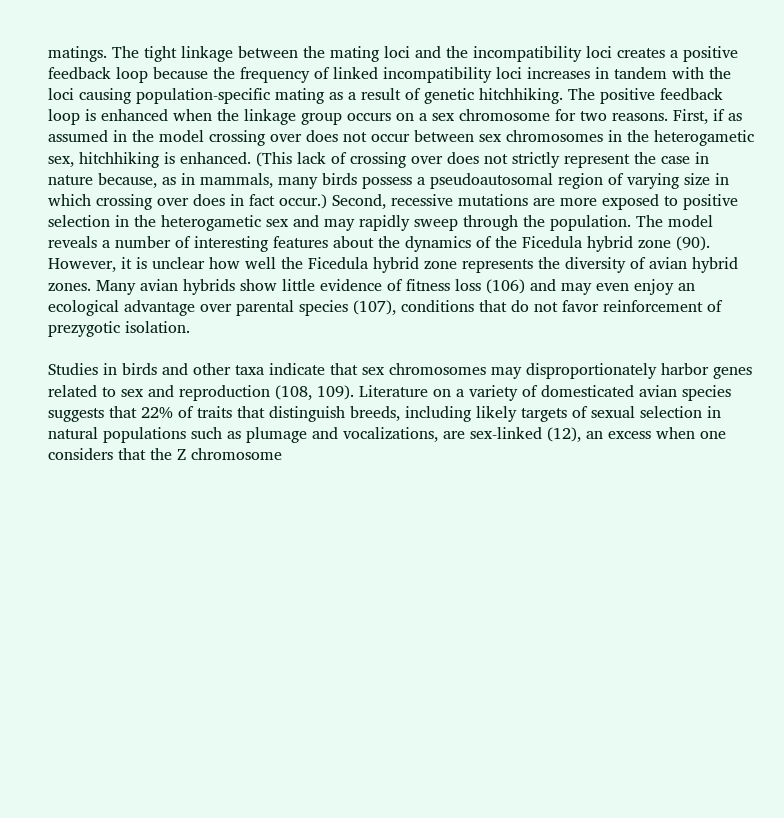matings. The tight linkage between the mating loci and the incompatibility loci creates a positive feedback loop because the frequency of linked incompatibility loci increases in tandem with the loci causing population-specific mating as a result of genetic hitchhiking. The positive feedback loop is enhanced when the linkage group occurs on a sex chromosome for two reasons. First, if as assumed in the model crossing over does not occur between sex chromosomes in the heterogametic sex, hitchhiking is enhanced. (This lack of crossing over does not strictly represent the case in nature because, as in mammals, many birds possess a pseudoautosomal region of varying size in which crossing over does in fact occur.) Second, recessive mutations are more exposed to positive selection in the heterogametic sex and may rapidly sweep through the population. The model reveals a number of interesting features about the dynamics of the Ficedula hybrid zone (90). However, it is unclear how well the Ficedula hybrid zone represents the diversity of avian hybrid zones. Many avian hybrids show little evidence of fitness loss (106) and may even enjoy an ecological advantage over parental species (107), conditions that do not favor reinforcement of prezygotic isolation.

Studies in birds and other taxa indicate that sex chromosomes may disproportionately harbor genes related to sex and reproduction (108, 109). Literature on a variety of domesticated avian species suggests that 22% of traits that distinguish breeds, including likely targets of sexual selection in natural populations such as plumage and vocalizations, are sex-linked (12), an excess when one considers that the Z chromosome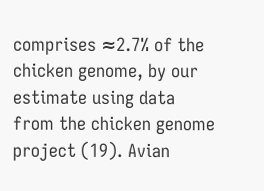comprises ≈2.7% of the chicken genome, by our estimate using data from the chicken genome project (19). Avian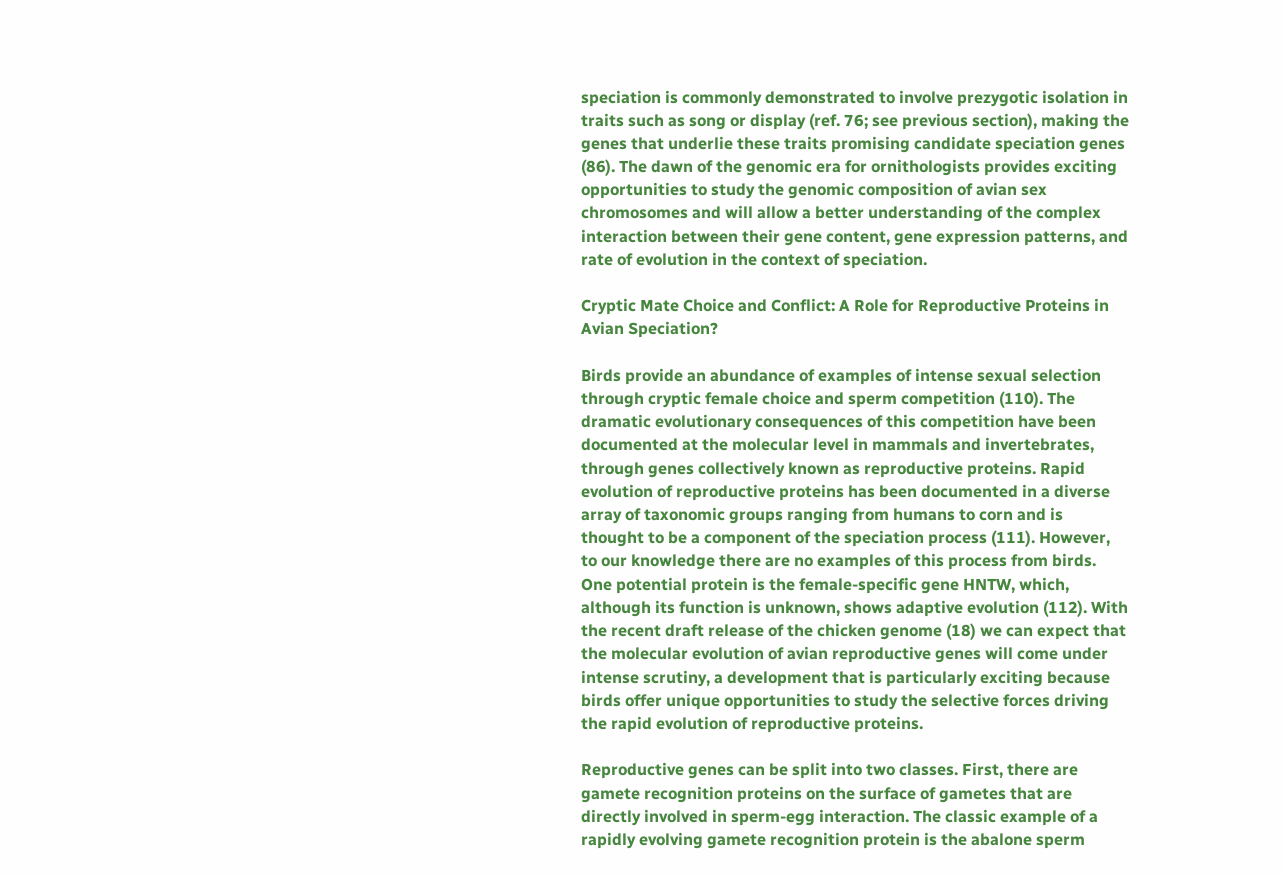speciation is commonly demonstrated to involve prezygotic isolation in traits such as song or display (ref. 76; see previous section), making the genes that underlie these traits promising candidate speciation genes (86). The dawn of the genomic era for ornithologists provides exciting opportunities to study the genomic composition of avian sex chromosomes and will allow a better understanding of the complex interaction between their gene content, gene expression patterns, and rate of evolution in the context of speciation.

Cryptic Mate Choice and Conflict: A Role for Reproductive Proteins in Avian Speciation?

Birds provide an abundance of examples of intense sexual selection through cryptic female choice and sperm competition (110). The dramatic evolutionary consequences of this competition have been documented at the molecular level in mammals and invertebrates, through genes collectively known as reproductive proteins. Rapid evolution of reproductive proteins has been documented in a diverse array of taxonomic groups ranging from humans to corn and is thought to be a component of the speciation process (111). However, to our knowledge there are no examples of this process from birds. One potential protein is the female-specific gene HNTW, which, although its function is unknown, shows adaptive evolution (112). With the recent draft release of the chicken genome (18) we can expect that the molecular evolution of avian reproductive genes will come under intense scrutiny, a development that is particularly exciting because birds offer unique opportunities to study the selective forces driving the rapid evolution of reproductive proteins.

Reproductive genes can be split into two classes. First, there are gamete recognition proteins on the surface of gametes that are directly involved in sperm-egg interaction. The classic example of a rapidly evolving gamete recognition protein is the abalone sperm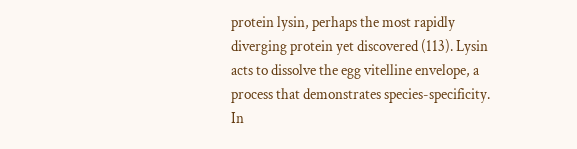protein lysin, perhaps the most rapidly diverging protein yet discovered (113). Lysin acts to dissolve the egg vitelline envelope, a process that demonstrates species-specificity. In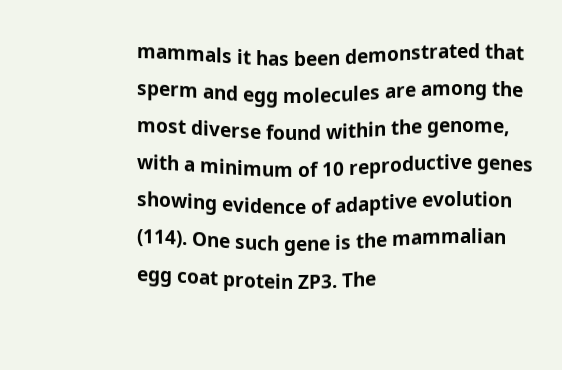mammals it has been demonstrated that sperm and egg molecules are among the most diverse found within the genome, with a minimum of 10 reproductive genes showing evidence of adaptive evolution (114). One such gene is the mammalian egg coat protein ZP3. The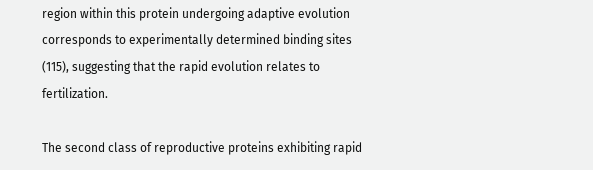region within this protein undergoing adaptive evolution corresponds to experimentally determined binding sites (115), suggesting that the rapid evolution relates to fertilization.

The second class of reproductive proteins exhibiting rapid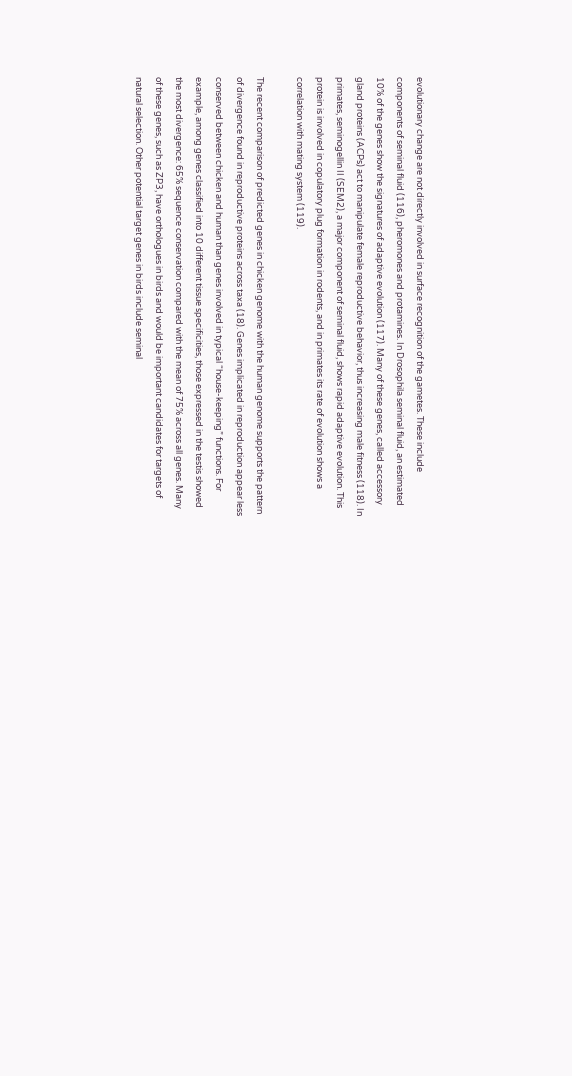evolutionary change are not directly involved in surface recognition of the gametes. These include components of seminal fluid (116), pheromones and protamines. In Drosophila seminal fluid, an estimated 10% of the genes show the signatures of adaptive evolution (117). Many of these genes, called accessory gland proteins (ACPs) act to manipulate female reproductive behavior, thus increasing male fitness (118). In primates, seminogellin II (SEM2), a major component of seminal fluid, shows rapid adaptive evolution. This protein is involved in copulatory plug formation in rodents, and in primates its rate of evolution shows a correlation with mating system (119).

The recent comparison of predicted genes in chicken genome with the human genome supports the pattern of divergence found in reproductive proteins across taxa (18). Genes implicated in reproduction appear less conserved between chicken and human than genes involved in typical “house-keeping” functions. For example, among genes classified into 10 different tissue specificities, those expressed in the testis showed the most divergence: 65% sequence conservation compared with the mean of 75% across all genes. Many of these genes, such as ZP3, have orthologues in birds and would be important candidates for targets of natural selection. Other potential target genes in birds include seminal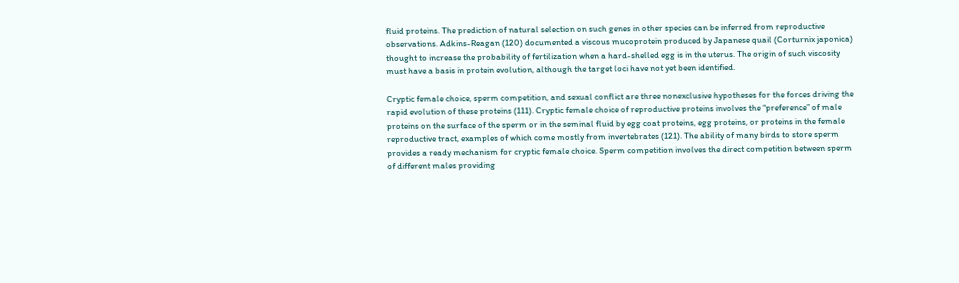fluid proteins. The prediction of natural selection on such genes in other species can be inferred from reproductive observations. Adkins-Reagan (120) documented a viscous mucoprotein produced by Japanese quail (Corturnix japonica) thought to increase the probability of fertilization when a hard-shelled egg is in the uterus. The origin of such viscosity must have a basis in protein evolution, although the target loci have not yet been identified.

Cryptic female choice, sperm competition, and sexual conflict are three nonexclusive hypotheses for the forces driving the rapid evolution of these proteins (111). Cryptic female choice of reproductive proteins involves the “preference” of male proteins on the surface of the sperm or in the seminal fluid by egg coat proteins, egg proteins, or proteins in the female reproductive tract, examples of which come mostly from invertebrates (121). The ability of many birds to store sperm provides a ready mechanism for cryptic female choice. Sperm competition involves the direct competition between sperm of different males providing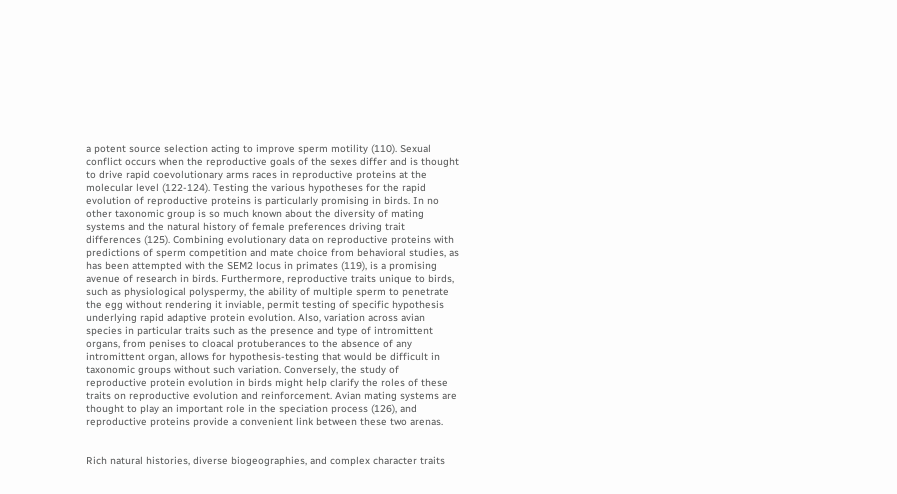a potent source selection acting to improve sperm motility (110). Sexual conflict occurs when the reproductive goals of the sexes differ and is thought to drive rapid coevolutionary arms races in reproductive proteins at the molecular level (122-124). Testing the various hypotheses for the rapid evolution of reproductive proteins is particularly promising in birds. In no other taxonomic group is so much known about the diversity of mating systems and the natural history of female preferences driving trait differences (125). Combining evolutionary data on reproductive proteins with predictions of sperm competition and mate choice from behavioral studies, as has been attempted with the SEM2 locus in primates (119), is a promising avenue of research in birds. Furthermore, reproductive traits unique to birds, such as physiological polyspermy, the ability of multiple sperm to penetrate the egg without rendering it inviable, permit testing of specific hypothesis underlying rapid adaptive protein evolution. Also, variation across avian species in particular traits such as the presence and type of intromittent organs, from penises to cloacal protuberances to the absence of any intromittent organ, allows for hypothesis-testing that would be difficult in taxonomic groups without such variation. Conversely, the study of reproductive protein evolution in birds might help clarify the roles of these traits on reproductive evolution and reinforcement. Avian mating systems are thought to play an important role in the speciation process (126), and reproductive proteins provide a convenient link between these two arenas.


Rich natural histories, diverse biogeographies, and complex character traits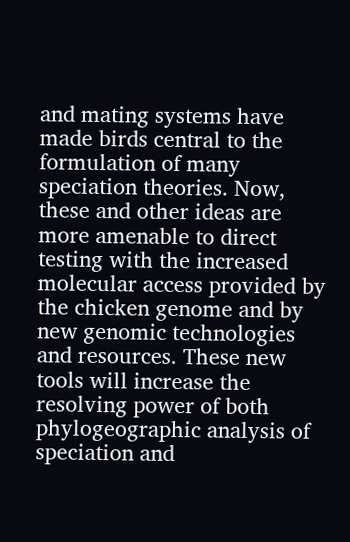and mating systems have made birds central to the formulation of many speciation theories. Now, these and other ideas are more amenable to direct testing with the increased molecular access provided by the chicken genome and by new genomic technologies and resources. These new tools will increase the resolving power of both phylogeographic analysis of speciation and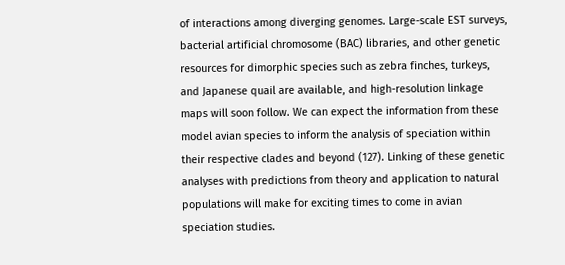of interactions among diverging genomes. Large-scale EST surveys, bacterial artificial chromosome (BAC) libraries, and other genetic resources for dimorphic species such as zebra finches, turkeys, and Japanese quail are available, and high-resolution linkage maps will soon follow. We can expect the information from these model avian species to inform the analysis of speciation within their respective clades and beyond (127). Linking of these genetic analyses with predictions from theory and application to natural populations will make for exciting times to come in avian speciation studies.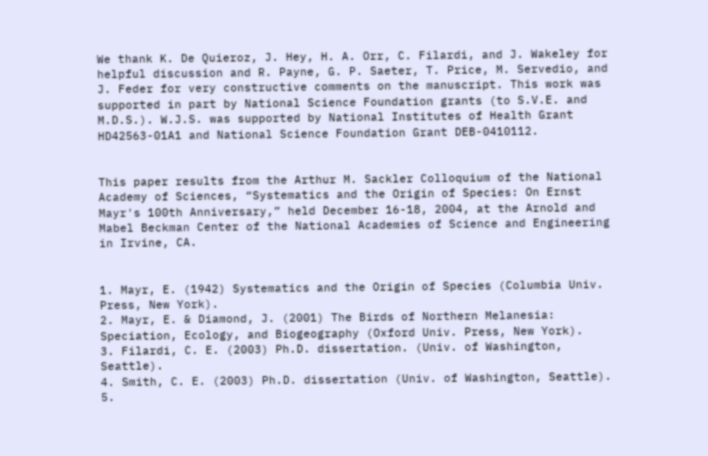We thank K. De Quieroz, J. Hey, H. A. Orr, C. Filardi, and J. Wakeley for helpful discussion and R. Payne, G. P. Saeter, T. Price, M. Servedio, and J. Feder for very constructive comments on the manuscript. This work was supported in part by National Science Foundation grants (to S.V.E. and M.D.S.). W.J.S. was supported by National Institutes of Health Grant HD42563-01A1 and National Science Foundation Grant DEB-0410112.


This paper results from the Arthur M. Sackler Colloquium of the National Academy of Sciences, “Systematics and the Origin of Species: On Ernst Mayr's 100th Anniversary,” held December 16-18, 2004, at the Arnold and Mabel Beckman Center of the National Academies of Science and Engineering in Irvine, CA.


1. Mayr, E. (1942) Systematics and the Origin of Species (Columbia Univ. Press, New York).
2. Mayr, E. & Diamond, J. (2001) The Birds of Northern Melanesia: Speciation, Ecology, and Biogeography (Oxford Univ. Press, New York).
3. Filardi, C. E. (2003) Ph.D. dissertation. (Univ. of Washington, Seattle).
4. Smith, C. E. (2003) Ph.D. dissertation (Univ. of Washington, Seattle).
5.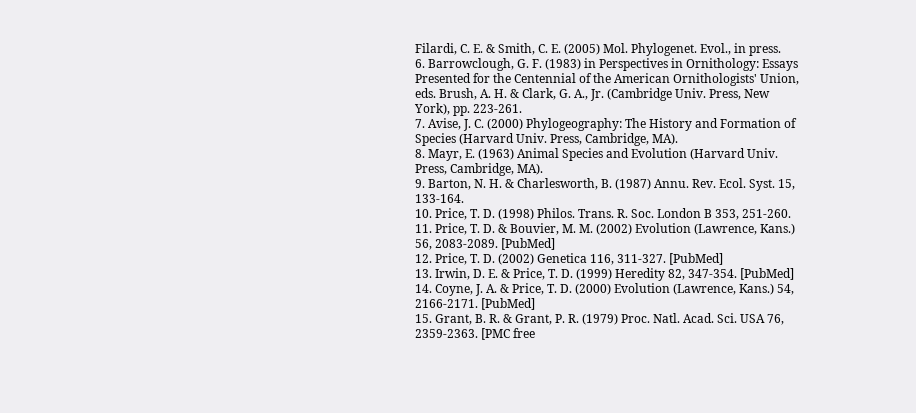Filardi, C. E. & Smith, C. E. (2005) Mol. Phylogenet. Evol., in press.
6. Barrowclough, G. F. (1983) in Perspectives in Ornithology: Essays Presented for the Centennial of the American Ornithologists' Union, eds. Brush, A. H. & Clark, G. A., Jr. (Cambridge Univ. Press, New York), pp. 223-261.
7. Avise, J. C. (2000) Phylogeography: The History and Formation of Species (Harvard Univ. Press, Cambridge, MA).
8. Mayr, E. (1963) Animal Species and Evolution (Harvard Univ. Press, Cambridge, MA).
9. Barton, N. H. & Charlesworth, B. (1987) Annu. Rev. Ecol. Syst. 15, 133-164.
10. Price, T. D. (1998) Philos. Trans. R. Soc. London B 353, 251-260.
11. Price, T. D. & Bouvier, M. M. (2002) Evolution (Lawrence, Kans.) 56, 2083-2089. [PubMed]
12. Price, T. D. (2002) Genetica 116, 311-327. [PubMed]
13. Irwin, D. E. & Price, T. D. (1999) Heredity 82, 347-354. [PubMed]
14. Coyne, J. A. & Price, T. D. (2000) Evolution (Lawrence, Kans.) 54, 2166-2171. [PubMed]
15. Grant, B. R. & Grant, P. R. (1979) Proc. Natl. Acad. Sci. USA 76, 2359-2363. [PMC free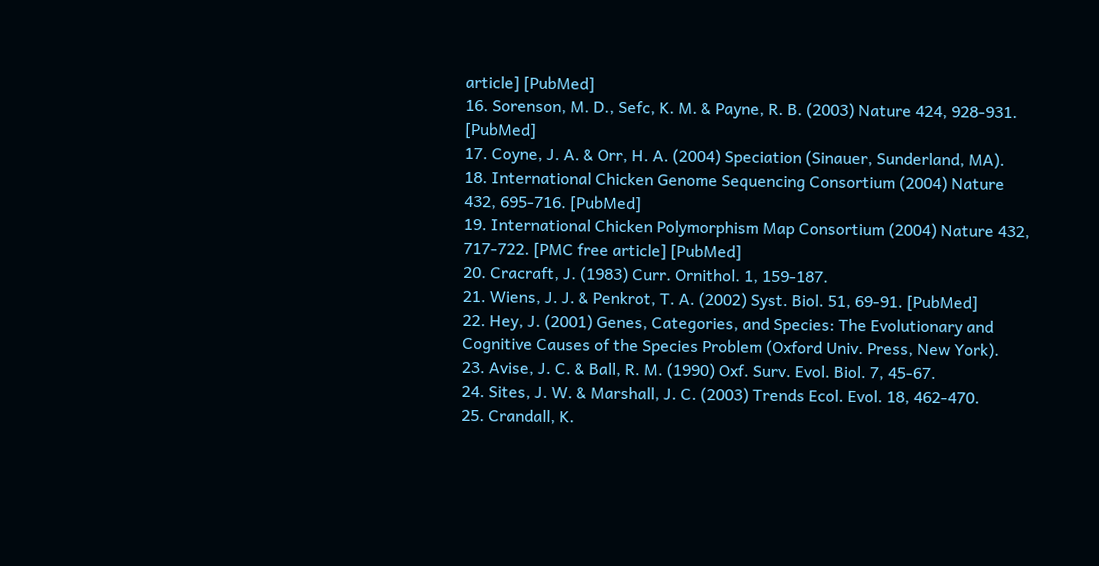article] [PubMed]
16. Sorenson, M. D., Sefc, K. M. & Payne, R. B. (2003) Nature 424, 928-931. [PubMed]
17. Coyne, J. A. & Orr, H. A. (2004) Speciation (Sinauer, Sunderland, MA).
18. International Chicken Genome Sequencing Consortium (2004) Nature 432, 695-716. [PubMed]
19. International Chicken Polymorphism Map Consortium (2004) Nature 432, 717-722. [PMC free article] [PubMed]
20. Cracraft, J. (1983) Curr. Ornithol. 1, 159-187.
21. Wiens, J. J. & Penkrot, T. A. (2002) Syst. Biol. 51, 69-91. [PubMed]
22. Hey, J. (2001) Genes, Categories, and Species: The Evolutionary and Cognitive Causes of the Species Problem (Oxford Univ. Press, New York).
23. Avise, J. C. & Ball, R. M. (1990) Oxf. Surv. Evol. Biol. 7, 45-67.
24. Sites, J. W. & Marshall, J. C. (2003) Trends Ecol. Evol. 18, 462-470.
25. Crandall, K.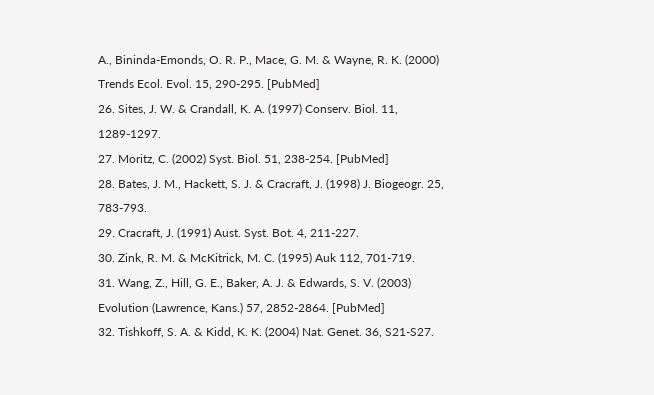A., Bininda-Emonds, O. R. P., Mace, G. M. & Wayne, R. K. (2000) Trends Ecol. Evol. 15, 290-295. [PubMed]
26. Sites, J. W. & Crandall, K. A. (1997) Conserv. Biol. 11, 1289-1297.
27. Moritz, C. (2002) Syst. Biol. 51, 238-254. [PubMed]
28. Bates, J. M., Hackett, S. J. & Cracraft, J. (1998) J. Biogeogr. 25, 783-793.
29. Cracraft, J. (1991) Aust. Syst. Bot. 4, 211-227.
30. Zink, R. M. & McKitrick, M. C. (1995) Auk 112, 701-719.
31. Wang, Z., Hill, G. E., Baker, A. J. & Edwards, S. V. (2003) Evolution (Lawrence, Kans.) 57, 2852-2864. [PubMed]
32. Tishkoff, S. A. & Kidd, K. K. (2004) Nat. Genet. 36, S21-S27.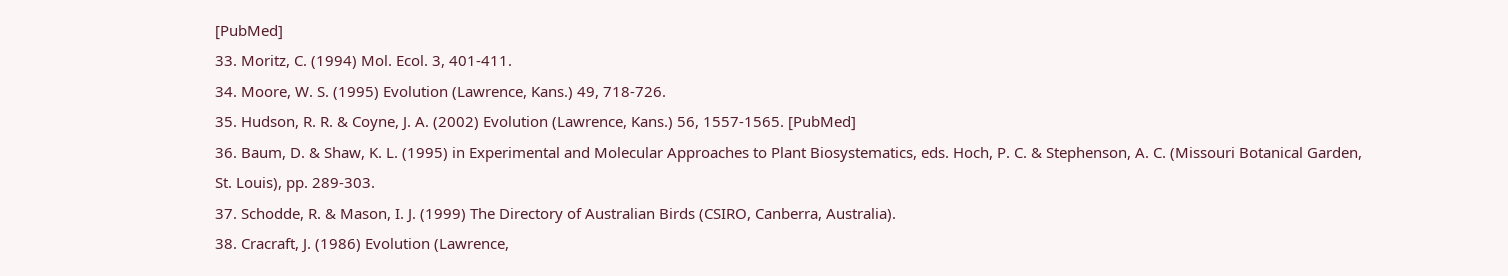[PubMed]
33. Moritz, C. (1994) Mol. Ecol. 3, 401-411.
34. Moore, W. S. (1995) Evolution (Lawrence, Kans.) 49, 718-726.
35. Hudson, R. R. & Coyne, J. A. (2002) Evolution (Lawrence, Kans.) 56, 1557-1565. [PubMed]
36. Baum, D. & Shaw, K. L. (1995) in Experimental and Molecular Approaches to Plant Biosystematics, eds. Hoch, P. C. & Stephenson, A. C. (Missouri Botanical Garden, St. Louis), pp. 289-303.
37. Schodde, R. & Mason, I. J. (1999) The Directory of Australian Birds (CSIRO, Canberra, Australia).
38. Cracraft, J. (1986) Evolution (Lawrence,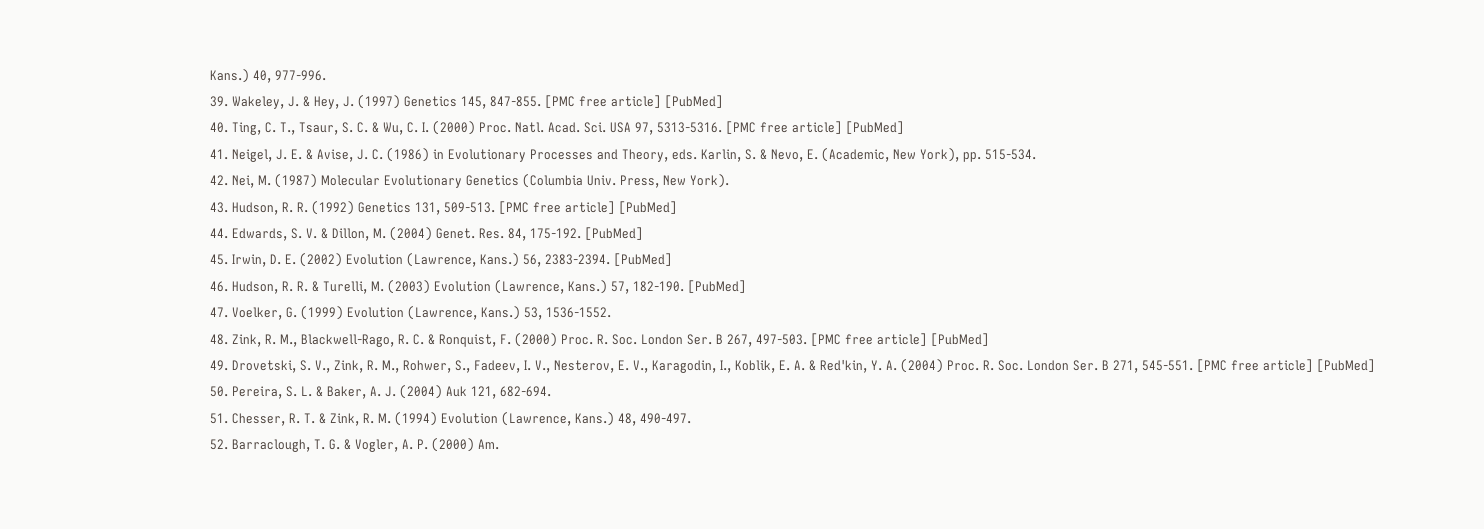Kans.) 40, 977-996.
39. Wakeley, J. & Hey, J. (1997) Genetics 145, 847-855. [PMC free article] [PubMed]
40. Ting, C. T., Tsaur, S. C. & Wu, C. I. (2000) Proc. Natl. Acad. Sci. USA 97, 5313-5316. [PMC free article] [PubMed]
41. Neigel, J. E. & Avise, J. C. (1986) in Evolutionary Processes and Theory, eds. Karlin, S. & Nevo, E. (Academic, New York), pp. 515-534.
42. Nei, M. (1987) Molecular Evolutionary Genetics (Columbia Univ. Press, New York).
43. Hudson, R. R. (1992) Genetics 131, 509-513. [PMC free article] [PubMed]
44. Edwards, S. V. & Dillon, M. (2004) Genet. Res. 84, 175-192. [PubMed]
45. Irwin, D. E. (2002) Evolution (Lawrence, Kans.) 56, 2383-2394. [PubMed]
46. Hudson, R. R. & Turelli, M. (2003) Evolution (Lawrence, Kans.) 57, 182-190. [PubMed]
47. Voelker, G. (1999) Evolution (Lawrence, Kans.) 53, 1536-1552.
48. Zink, R. M., Blackwell-Rago, R. C. & Ronquist, F. (2000) Proc. R. Soc. London Ser. B 267, 497-503. [PMC free article] [PubMed]
49. Drovetski, S. V., Zink, R. M., Rohwer, S., Fadeev, I. V., Nesterov, E. V., Karagodin, I., Koblik, E. A. & Red'kin, Y. A. (2004) Proc. R. Soc. London Ser. B 271, 545-551. [PMC free article] [PubMed]
50. Pereira, S. L. & Baker, A. J. (2004) Auk 121, 682-694.
51. Chesser, R. T. & Zink, R. M. (1994) Evolution (Lawrence, Kans.) 48, 490-497.
52. Barraclough, T. G. & Vogler, A. P. (2000) Am.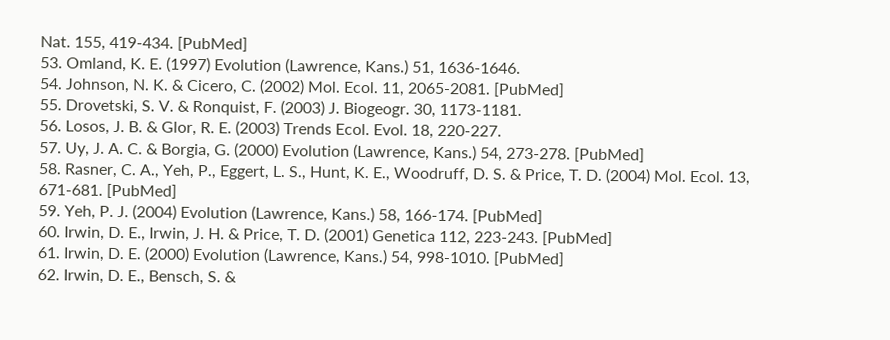Nat. 155, 419-434. [PubMed]
53. Omland, K. E. (1997) Evolution (Lawrence, Kans.) 51, 1636-1646.
54. Johnson, N. K. & Cicero, C. (2002) Mol. Ecol. 11, 2065-2081. [PubMed]
55. Drovetski, S. V. & Ronquist, F. (2003) J. Biogeogr. 30, 1173-1181.
56. Losos, J. B. & Glor, R. E. (2003) Trends Ecol. Evol. 18, 220-227.
57. Uy, J. A. C. & Borgia, G. (2000) Evolution (Lawrence, Kans.) 54, 273-278. [PubMed]
58. Rasner, C. A., Yeh, P., Eggert, L. S., Hunt, K. E., Woodruff, D. S. & Price, T. D. (2004) Mol. Ecol. 13, 671-681. [PubMed]
59. Yeh, P. J. (2004) Evolution (Lawrence, Kans.) 58, 166-174. [PubMed]
60. Irwin, D. E., Irwin, J. H. & Price, T. D. (2001) Genetica 112, 223-243. [PubMed]
61. Irwin, D. E. (2000) Evolution (Lawrence, Kans.) 54, 998-1010. [PubMed]
62. Irwin, D. E., Bensch, S. &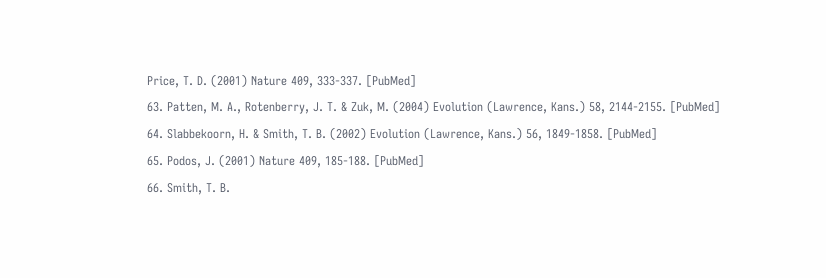Price, T. D. (2001) Nature 409, 333-337. [PubMed]
63. Patten, M. A., Rotenberry, J. T. & Zuk, M. (2004) Evolution (Lawrence, Kans.) 58, 2144-2155. [PubMed]
64. Slabbekoorn, H. & Smith, T. B. (2002) Evolution (Lawrence, Kans.) 56, 1849-1858. [PubMed]
65. Podos, J. (2001) Nature 409, 185-188. [PubMed]
66. Smith, T. B.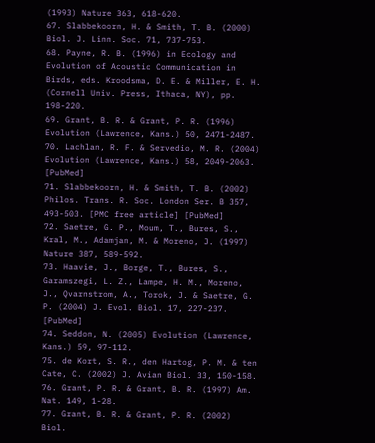(1993) Nature 363, 618-620.
67. Slabbekoorn, H. & Smith, T. B. (2000) Biol. J. Linn. Soc. 71, 737-753.
68. Payne, R. B. (1996) in Ecology and Evolution of Acoustic Communication in Birds, eds. Kroodsma, D. E. & Miller, E. H. (Cornell Univ. Press, Ithaca, NY), pp. 198-220.
69. Grant, B. R. & Grant, P. R. (1996) Evolution (Lawrence, Kans.) 50, 2471-2487.
70. Lachlan, R. F. & Servedio, M. R. (2004) Evolution (Lawrence, Kans.) 58, 2049-2063. [PubMed]
71. Slabbekoorn, H. & Smith, T. B. (2002) Philos. Trans. R. Soc. London Ser. B 357, 493-503. [PMC free article] [PubMed]
72. Saetre, G. P., Moum, T., Bures, S., Kral, M., Adamjan, M. & Moreno, J. (1997) Nature 387, 589-592.
73. Haavie, J., Borge, T., Bures, S., Garamszegi, L. Z., Lampe, H. M., Moreno, J., Qvarnstrom, A., Torok, J. & Saetre, G. P. (2004) J. Evol. Biol. 17, 227-237. [PubMed]
74. Seddon, N. (2005) Evolution (Lawrence, Kans.) 59, 97-112.
75. de Kort, S. R., den Hartog, P. M. & ten Cate, C. (2002) J. Avian Biol. 33, 150-158.
76. Grant, P. R. & Grant, B. R. (1997) Am. Nat. 149, 1-28.
77. Grant, B. R. & Grant, P. R. (2002) Biol.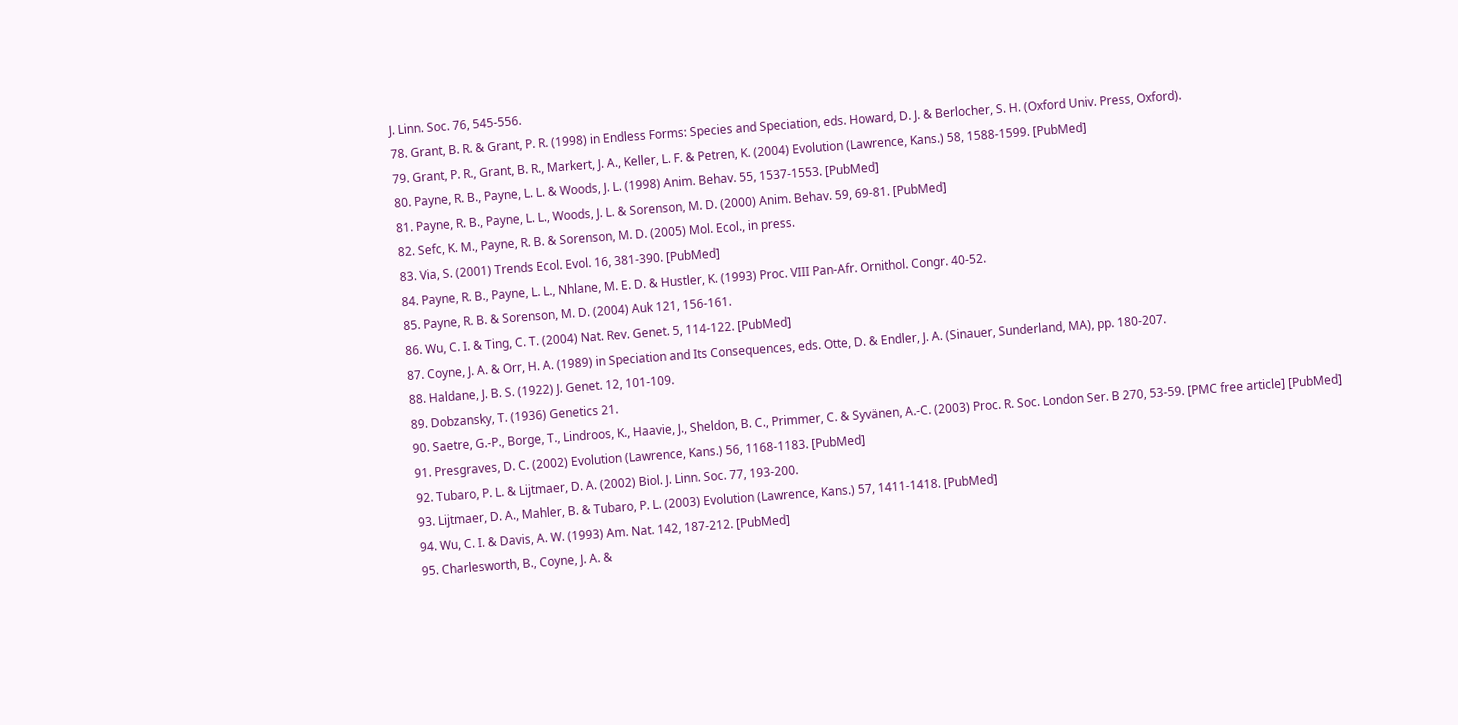J. Linn. Soc. 76, 545-556.
78. Grant, B. R. & Grant, P. R. (1998) in Endless Forms: Species and Speciation, eds. Howard, D. J. & Berlocher, S. H. (Oxford Univ. Press, Oxford).
79. Grant, P. R., Grant, B. R., Markert, J. A., Keller, L. F. & Petren, K. (2004) Evolution (Lawrence, Kans.) 58, 1588-1599. [PubMed]
80. Payne, R. B., Payne, L. L. & Woods, J. L. (1998) Anim. Behav. 55, 1537-1553. [PubMed]
81. Payne, R. B., Payne, L. L., Woods, J. L. & Sorenson, M. D. (2000) Anim. Behav. 59, 69-81. [PubMed]
82. Sefc, K. M., Payne, R. B. & Sorenson, M. D. (2005) Mol. Ecol., in press.
83. Via, S. (2001) Trends Ecol. Evol. 16, 381-390. [PubMed]
84. Payne, R. B., Payne, L. L., Nhlane, M. E. D. & Hustler, K. (1993) Proc. VIII Pan-Afr. Ornithol. Congr. 40-52.
85. Payne, R. B. & Sorenson, M. D. (2004) Auk 121, 156-161.
86. Wu, C. I. & Ting, C. T. (2004) Nat. Rev. Genet. 5, 114-122. [PubMed]
87. Coyne, J. A. & Orr, H. A. (1989) in Speciation and Its Consequences, eds. Otte, D. & Endler, J. A. (Sinauer, Sunderland, MA), pp. 180-207.
88. Haldane, J. B. S. (1922) J. Genet. 12, 101-109.
89. Dobzansky, T. (1936) Genetics 21.
90. Saetre, G.-P., Borge, T., Lindroos, K., Haavie, J., Sheldon, B. C., Primmer, C. & Syvänen, A.-C. (2003) Proc. R. Soc. London Ser. B 270, 53-59. [PMC free article] [PubMed]
91. Presgraves, D. C. (2002) Evolution (Lawrence, Kans.) 56, 1168-1183. [PubMed]
92. Tubaro, P. L. & Lijtmaer, D. A. (2002) Biol. J. Linn. Soc. 77, 193-200.
93. Lijtmaer, D. A., Mahler, B. & Tubaro, P. L. (2003) Evolution (Lawrence, Kans.) 57, 1411-1418. [PubMed]
94. Wu, C. I. & Davis, A. W. (1993) Am. Nat. 142, 187-212. [PubMed]
95. Charlesworth, B., Coyne, J. A. &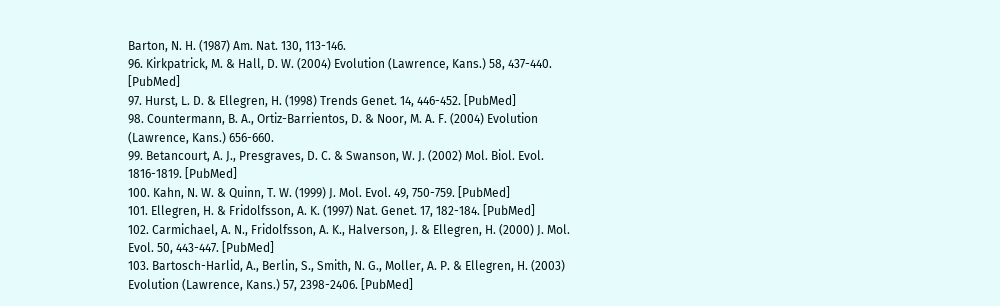Barton, N. H. (1987) Am. Nat. 130, 113-146.
96. Kirkpatrick, M. & Hall, D. W. (2004) Evolution (Lawrence, Kans.) 58, 437-440. [PubMed]
97. Hurst, L. D. & Ellegren, H. (1998) Trends Genet. 14, 446-452. [PubMed]
98. Countermann, B. A., Ortiz-Barrientos, D. & Noor, M. A. F. (2004) Evolution (Lawrence, Kans.) 656-660.
99. Betancourt, A. J., Presgraves, D. C. & Swanson, W. J. (2002) Mol. Biol. Evol. 1816-1819. [PubMed]
100. Kahn, N. W. & Quinn, T. W. (1999) J. Mol. Evol. 49, 750-759. [PubMed]
101. Ellegren, H. & Fridolfsson, A. K. (1997) Nat. Genet. 17, 182-184. [PubMed]
102. Carmichael, A. N., Fridolfsson, A. K., Halverson, J. & Ellegren, H. (2000) J. Mol. Evol. 50, 443-447. [PubMed]
103. Bartosch-Harlid, A., Berlin, S., Smith, N. G., Moller, A. P. & Ellegren, H. (2003) Evolution (Lawrence, Kans.) 57, 2398-2406. [PubMed]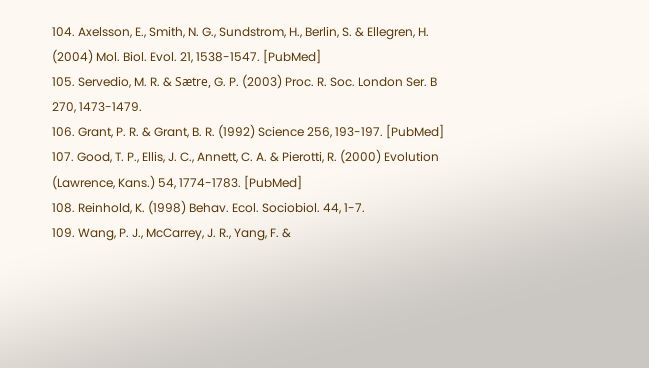104. Axelsson, E., Smith, N. G., Sundstrom, H., Berlin, S. & Ellegren, H. (2004) Mol. Biol. Evol. 21, 1538-1547. [PubMed]
105. Servedio, M. R. & Sætre, G. P. (2003) Proc. R. Soc. London Ser. B 270, 1473-1479.
106. Grant, P. R. & Grant, B. R. (1992) Science 256, 193-197. [PubMed]
107. Good, T. P., Ellis, J. C., Annett, C. A. & Pierotti, R. (2000) Evolution (Lawrence, Kans.) 54, 1774-1783. [PubMed]
108. Reinhold, K. (1998) Behav. Ecol. Sociobiol. 44, 1-7.
109. Wang, P. J., McCarrey, J. R., Yang, F. &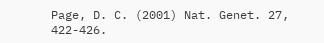Page, D. C. (2001) Nat. Genet. 27, 422-426.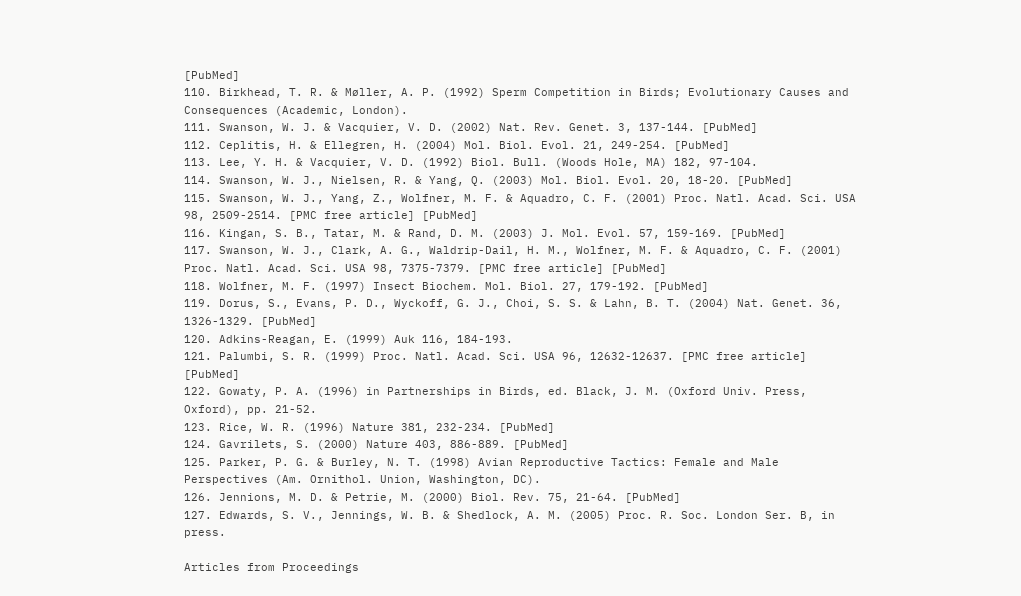[PubMed]
110. Birkhead, T. R. & Møller, A. P. (1992) Sperm Competition in Birds; Evolutionary Causes and Consequences (Academic, London).
111. Swanson, W. J. & Vacquier, V. D. (2002) Nat. Rev. Genet. 3, 137-144. [PubMed]
112. Ceplitis, H. & Ellegren, H. (2004) Mol. Biol. Evol. 21, 249-254. [PubMed]
113. Lee, Y. H. & Vacquier, V. D. (1992) Biol. Bull. (Woods Hole, MA) 182, 97-104.
114. Swanson, W. J., Nielsen, R. & Yang, Q. (2003) Mol. Biol. Evol. 20, 18-20. [PubMed]
115. Swanson, W. J., Yang, Z., Wolfner, M. F. & Aquadro, C. F. (2001) Proc. Natl. Acad. Sci. USA 98, 2509-2514. [PMC free article] [PubMed]
116. Kingan, S. B., Tatar, M. & Rand, D. M. (2003) J. Mol. Evol. 57, 159-169. [PubMed]
117. Swanson, W. J., Clark, A. G., Waldrip-Dail, H. M., Wolfner, M. F. & Aquadro, C. F. (2001) Proc. Natl. Acad. Sci. USA 98, 7375-7379. [PMC free article] [PubMed]
118. Wolfner, M. F. (1997) Insect Biochem. Mol. Biol. 27, 179-192. [PubMed]
119. Dorus, S., Evans, P. D., Wyckoff, G. J., Choi, S. S. & Lahn, B. T. (2004) Nat. Genet. 36, 1326-1329. [PubMed]
120. Adkins-Reagan, E. (1999) Auk 116, 184-193.
121. Palumbi, S. R. (1999) Proc. Natl. Acad. Sci. USA 96, 12632-12637. [PMC free article] [PubMed]
122. Gowaty, P. A. (1996) in Partnerships in Birds, ed. Black, J. M. (Oxford Univ. Press, Oxford), pp. 21-52.
123. Rice, W. R. (1996) Nature 381, 232-234. [PubMed]
124. Gavrilets, S. (2000) Nature 403, 886-889. [PubMed]
125. Parker, P. G. & Burley, N. T. (1998) Avian Reproductive Tactics: Female and Male Perspectives (Am. Ornithol. Union, Washington, DC).
126. Jennions, M. D. & Petrie, M. (2000) Biol. Rev. 75, 21-64. [PubMed]
127. Edwards, S. V., Jennings, W. B. & Shedlock, A. M. (2005) Proc. R. Soc. London Ser. B, in press.

Articles from Proceedings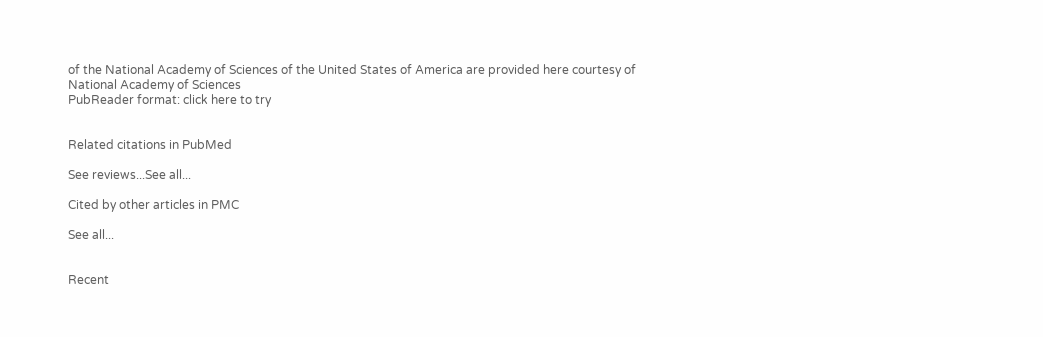of the National Academy of Sciences of the United States of America are provided here courtesy of National Academy of Sciences
PubReader format: click here to try


Related citations in PubMed

See reviews...See all...

Cited by other articles in PMC

See all...


Recent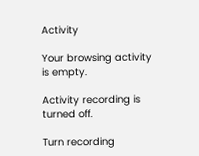Activity

Your browsing activity is empty.

Activity recording is turned off.

Turn recording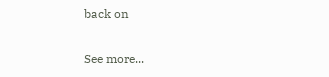back on

See more...